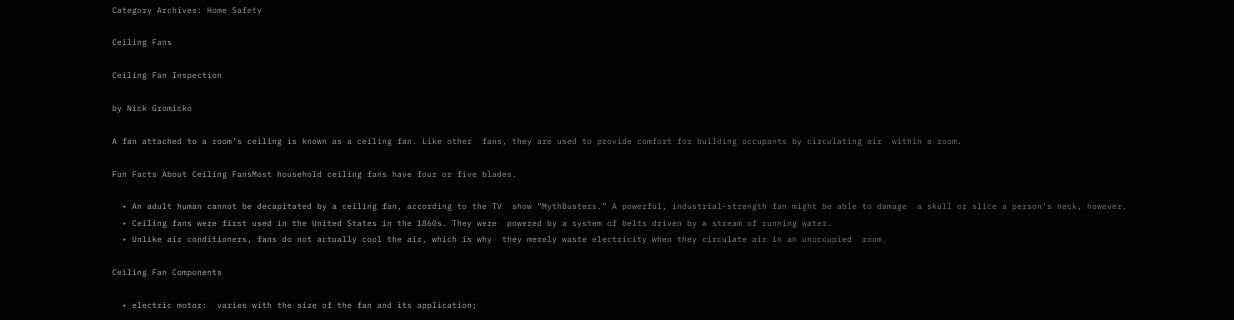Category Archives: Home Safety

Ceiling Fans

Ceiling Fan Inspection

by Nick Gromicko

A fan attached to a room’s ceiling is known as a ceiling fan. Like other  fans, they are used to provide comfort for building occupants by circulating air  within a room.

Fun Facts About Ceiling FansMost household ceiling fans have four or five blades.

  • An adult human cannot be decapitated by a ceiling fan, according to the TV  show “MythBusters.” A powerful, industrial-strength fan might be able to damage  a skull or slice a person’s neck, however.
  • Ceiling fans were first used in the United States in the 1860s. They were  powered by a system of belts driven by a stream of running water.
  • Unlike air conditioners, fans do not actually cool the air, which is why  they merely waste electricity when they circulate air in an unoccupied  room.

Ceiling Fan Components

  • electric motor:  varies with the size of the fan and its application;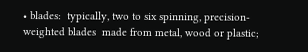• blades:  typically, two to six spinning, precision-weighted blades  made from metal, wood or plastic;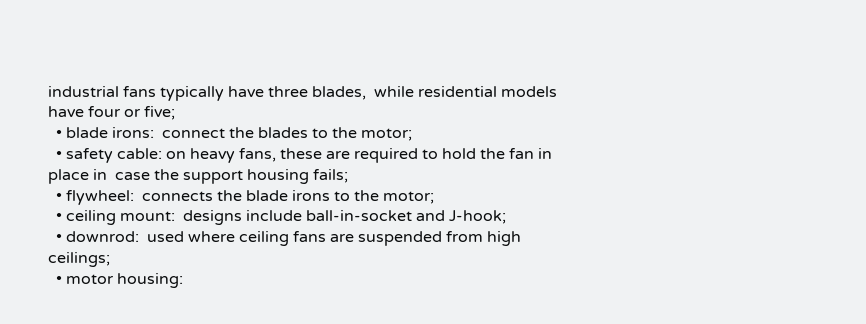industrial fans typically have three blades,  while residential models have four or five;
  • blade irons:  connect the blades to the motor;
  • safety cable: on heavy fans, these are required to hold the fan in place in  case the support housing fails;
  • flywheel:  connects the blade irons to the motor;
  • ceiling mount:  designs include ball-in-socket and J-hook;
  • downrod:  used where ceiling fans are suspended from high ceilings;
  • motor housing: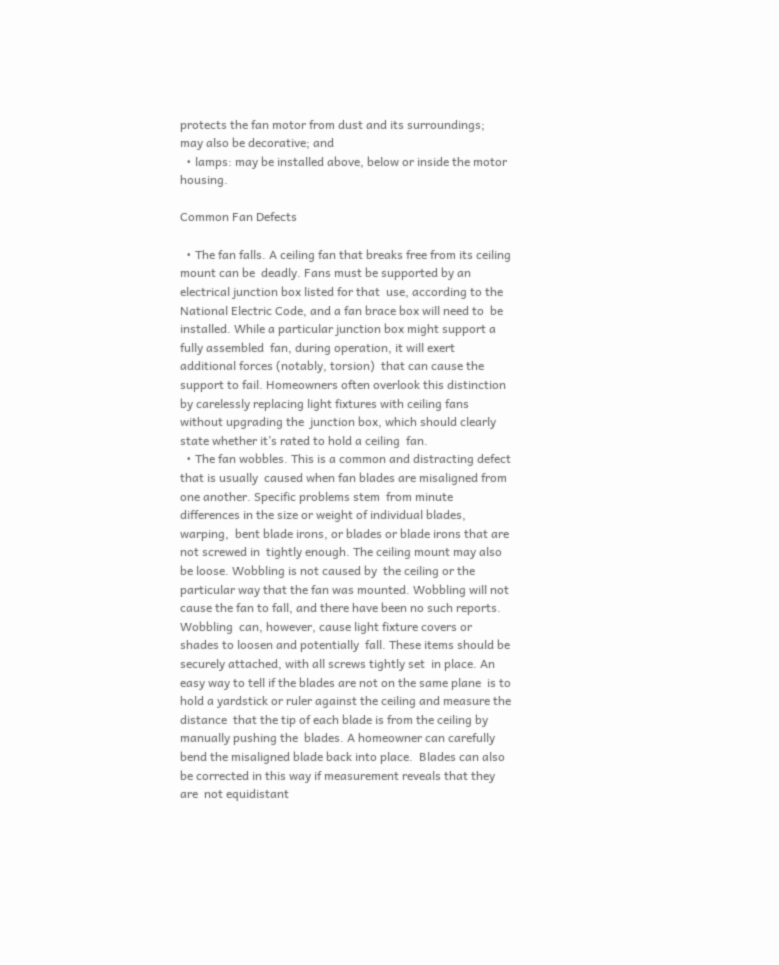protects the fan motor from dust and its surroundings;  may also be decorative; and
  • lamps: may be installed above, below or inside the motor housing.

Common Fan Defects

  • The fan falls. A ceiling fan that breaks free from its ceiling mount can be  deadly. Fans must be supported by an electrical junction box listed for that  use, according to the National Electric Code, and a fan brace box will need to  be installed. While a particular junction box might support a fully assembled  fan, during operation, it will exert additional forces (notably, torsion)  that can cause the support to fail. Homeowners often overlook this distinction  by carelessly replacing light fixtures with ceiling fans without upgrading the  junction box, which should clearly state whether it’s rated to hold a ceiling  fan.
  • The fan wobbles. This is a common and distracting defect that is usually  caused when fan blades are misaligned from one another. Specific problems stem  from minute differences in the size or weight of individual blades, warping,  bent blade irons, or blades or blade irons that are not screwed in  tightly enough. The ceiling mount may also be loose. Wobbling is not caused by  the ceiling or the particular way that the fan was mounted. Wobbling will not  cause the fan to fall, and there have been no such reports. Wobbling  can, however, cause light fixture covers or shades to loosen and potentially  fall. These items should be securely attached, with all screws tightly set  in place. An easy way to tell if the blades are not on the same plane  is to hold a yardstick or ruler against the ceiling and measure the distance  that the tip of each blade is from the ceiling by manually pushing the  blades. A homeowner can carefully bend the misaligned blade back into place.  Blades can also be corrected in this way if measurement reveals that they are  not equidistant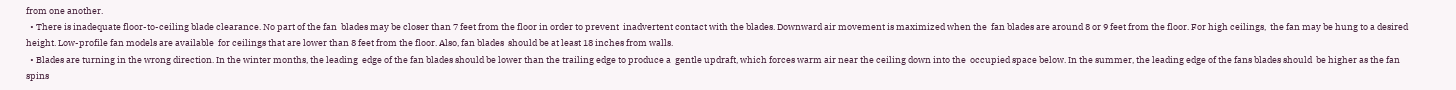from one another.
  • There is inadequate floor-to-ceiling blade clearance. No part of the fan  blades may be closer than 7 feet from the floor in order to prevent  inadvertent contact with the blades. Downward air movement is maximized when the  fan blades are around 8 or 9 feet from the floor. For high ceilings,  the fan may be hung to a desired height. Low-profile fan models are available  for ceilings that are lower than 8 feet from the floor. Also, fan blades  should be at least 18 inches from walls.
  • Blades are turning in the wrong direction. In the winter months, the leading  edge of the fan blades should be lower than the trailing edge to produce a  gentle updraft, which forces warm air near the ceiling down into the  occupied space below. In the summer, the leading edge of the fans blades should  be higher as the fan spins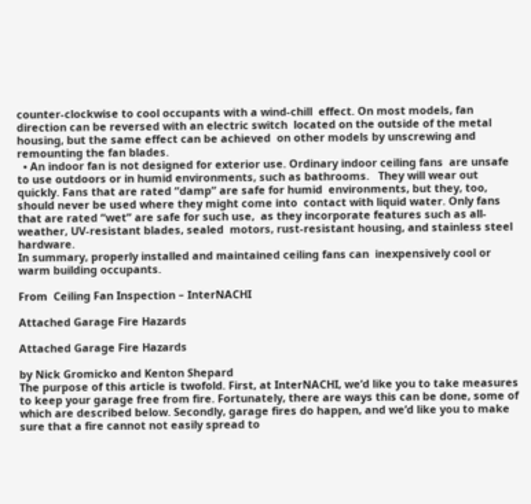counter-clockwise to cool occupants with a wind-chill  effect. On most models, fan direction can be reversed with an electric switch  located on the outside of the metal housing, but the same effect can be achieved  on other models by unscrewing and remounting the fan blades.
  • An indoor fan is not designed for exterior use. Ordinary indoor ceiling fans  are unsafe to use outdoors or in humid environments, such as bathrooms.   They will wear out quickly. Fans that are rated “damp” are safe for humid  environments, but they, too, should never be used where they might come into  contact with liquid water. Only fans that are rated “wet” are safe for such use,  as they incorporate features such as all-weather, UV-resistant blades, sealed  motors, rust-resistant housing, and stainless steel hardware.
In summary, properly installed and maintained ceiling fans can  inexpensively cool or warm building occupants.

From  Ceiling Fan Inspection – InterNACHI

Attached Garage Fire Hazards

Attached Garage Fire Hazards

by Nick Gromicko and Kenton Shepard
The purpose of this article is twofold. First, at InterNACHI, we’d like you to take measures to keep your garage free from fire. Fortunately, there are ways this can be done, some of which are described below. Secondly, garage fires do happen, and we’d like you to make sure that a fire cannot not easily spread to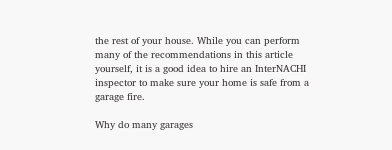the rest of your house. While you can perform many of the recommendations in this article yourself, it is a good idea to hire an InterNACHI inspector to make sure your home is safe from a garage fire.

Why do many garages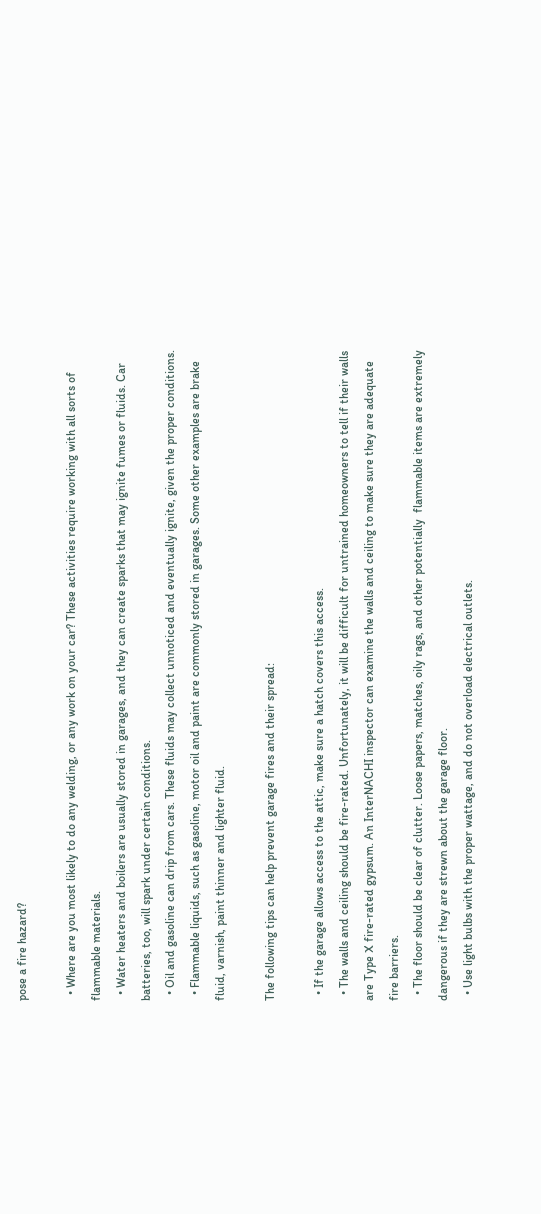pose a fire hazard?

  • Where are you most likely to do any welding, or any work on your car? These activities require working with all sorts of flammable materials.
  • Water heaters and boilers are usually stored in garages, and they can create sparks that may ignite fumes or fluids. Car batteries, too, will spark under certain conditions.
  • Oil and gasoline can drip from cars. These fluids may collect unnoticed and eventually ignite, given the proper conditions.
  • Flammable liquids, such as gasoline, motor oil and paint are commonly stored in garages. Some other examples are brake fluid, varnish, paint thinner and lighter fluid.

The following tips can help prevent garage fires and their spread:

  • If the garage allows access to the attic, make sure a hatch covers this access.
  • The walls and ceiling should be fire-rated. Unfortunately, it will be difficult for untrained homeowners to tell if their walls are Type X fire-rated gypsum. An InterNACHI inspector can examine the walls and ceiling to make sure they are adequate fire barriers.
  • The floor should be clear of clutter. Loose papers, matches, oily rags, and other potentially  flammable items are extremely dangerous if they are strewn about the garage floor.
  • Use light bulbs with the proper wattage, and do not overload electrical outlets.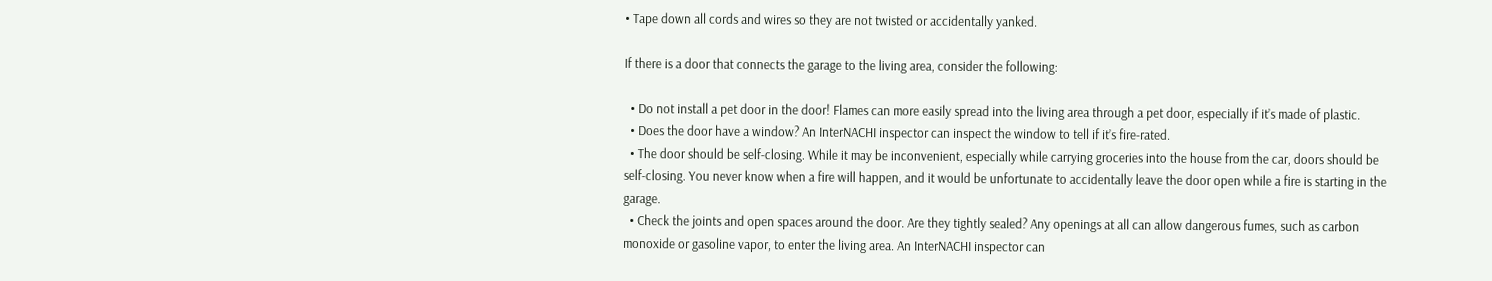• Tape down all cords and wires so they are not twisted or accidentally yanked.

If there is a door that connects the garage to the living area, consider the following:

  • Do not install a pet door in the door! Flames can more easily spread into the living area through a pet door, especially if it’s made of plastic.
  • Does the door have a window? An InterNACHI inspector can inspect the window to tell if it’s fire-rated.
  • The door should be self-closing. While it may be inconvenient, especially while carrying groceries into the house from the car, doors should be self-closing. You never know when a fire will happen, and it would be unfortunate to accidentally leave the door open while a fire is starting in the garage.
  • Check the joints and open spaces around the door. Are they tightly sealed? Any openings at all can allow dangerous fumes, such as carbon monoxide or gasoline vapor, to enter the living area. An InterNACHI inspector can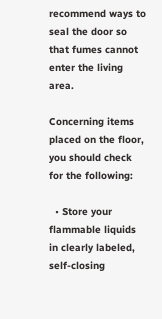recommend ways to seal the door so that fumes cannot enter the living area.

Concerning items placed on the floor, you should check for the following:

  • Store your flammable liquids in clearly labeled, self-closing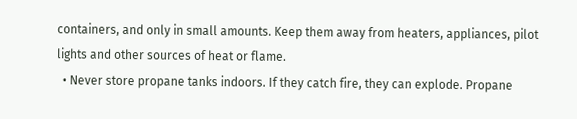containers, and only in small amounts. Keep them away from heaters, appliances, pilot lights and other sources of heat or flame.
  • Never store propane tanks indoors. If they catch fire, they can explode. Propane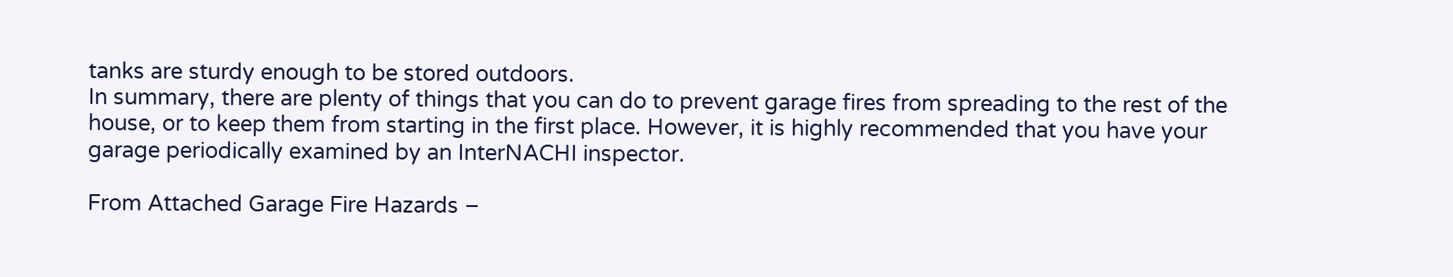tanks are sturdy enough to be stored outdoors.
In summary, there are plenty of things that you can do to prevent garage fires from spreading to the rest of the house, or to keep them from starting in the first place. However, it is highly recommended that you have your garage periodically examined by an InterNACHI inspector.

From Attached Garage Fire Hazards –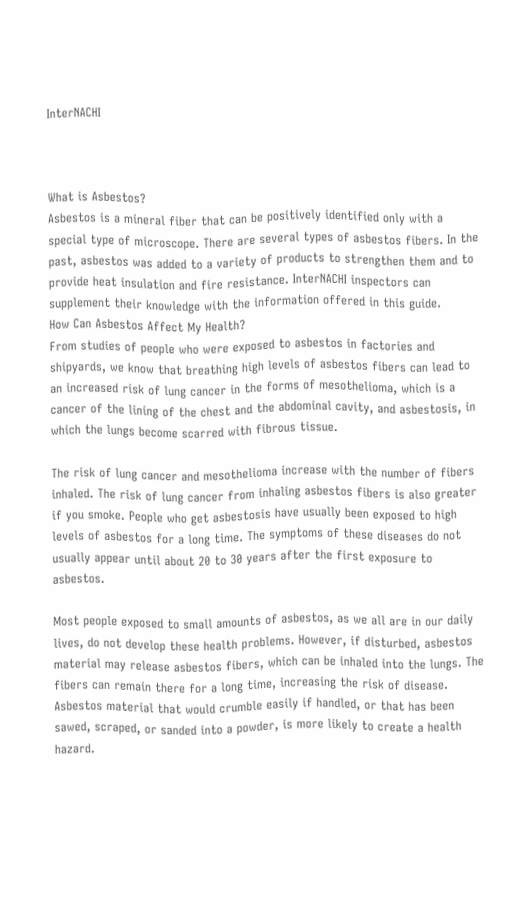InterNACHI



What is Asbestos?
Asbestos is a mineral fiber that can be positively identified only with a special type of microscope. There are several types of asbestos fibers. In the past, asbestos was added to a variety of products to strengthen them and to provide heat insulation and fire resistance. InterNACHI inspectors can supplement their knowledge with the information offered in this guide.
How Can Asbestos Affect My Health?
From studies of people who were exposed to asbestos in factories and shipyards, we know that breathing high levels of asbestos fibers can lead to an increased risk of lung cancer in the forms of mesothelioma, which is a cancer of the lining of the chest and the abdominal cavity, and asbestosis, in which the lungs become scarred with fibrous tissue.

The risk of lung cancer and mesothelioma increase with the number of fibers inhaled. The risk of lung cancer from inhaling asbestos fibers is also greater if you smoke. People who get asbestosis have usually been exposed to high levels of asbestos for a long time. The symptoms of these diseases do not usually appear until about 20 to 30 years after the first exposure to asbestos.

Most people exposed to small amounts of asbestos, as we all are in our daily lives, do not develop these health problems. However, if disturbed, asbestos material may release asbestos fibers, which can be inhaled into the lungs. The fibers can remain there for a long time, increasing the risk of disease. Asbestos material that would crumble easily if handled, or that has been sawed, scraped, or sanded into a powder, is more likely to create a health hazard.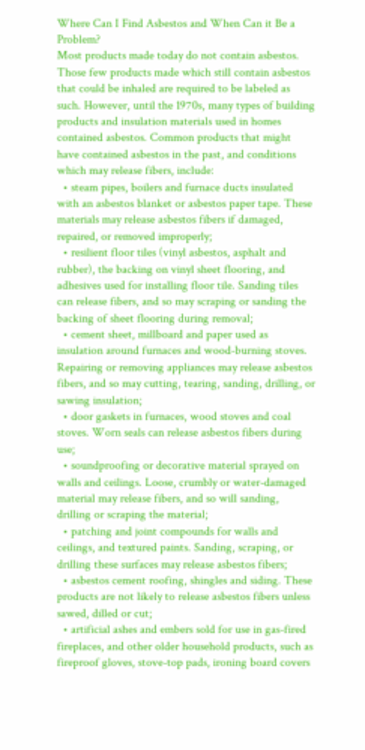Where Can I Find Asbestos and When Can it Be a Problem?
Most products made today do not contain asbestos. Those few products made which still contain asbestos that could be inhaled are required to be labeled as such. However, until the 1970s, many types of building products and insulation materials used in homes contained asbestos. Common products that might have contained asbestos in the past, and conditions which may release fibers, include:
  • steam pipes, boilers and furnace ducts insulated with an asbestos blanket or asbestos paper tape. These materials may release asbestos fibers if damaged, repaired, or removed improperly;
  • resilient floor tiles (vinyl asbestos, asphalt and rubber), the backing on vinyl sheet flooring, and adhesives used for installing floor tile. Sanding tiles can release fibers, and so may scraping or sanding the backing of sheet flooring during removal;
  • cement sheet, millboard and paper used as insulation around furnaces and wood-burning stoves. Repairing or removing appliances may release asbestos fibers, and so may cutting, tearing, sanding, drilling, or sawing insulation;
  • door gaskets in furnaces, wood stoves and coal stoves. Worn seals can release asbestos fibers during use;
  • soundproofing or decorative material sprayed on walls and ceilings. Loose, crumbly or water-damaged material may release fibers, and so will sanding, drilling or scraping the material;
  • patching and joint compounds for walls and ceilings, and textured paints. Sanding, scraping, or drilling these surfaces may release asbestos fibers;
  • asbestos cement roofing, shingles and siding. These products are not likely to release asbestos fibers unless sawed, dilled or cut;
  • artificial ashes and embers sold for use in gas-fired fireplaces, and other older household products, such as fireproof gloves, stove-top pads, ironing board covers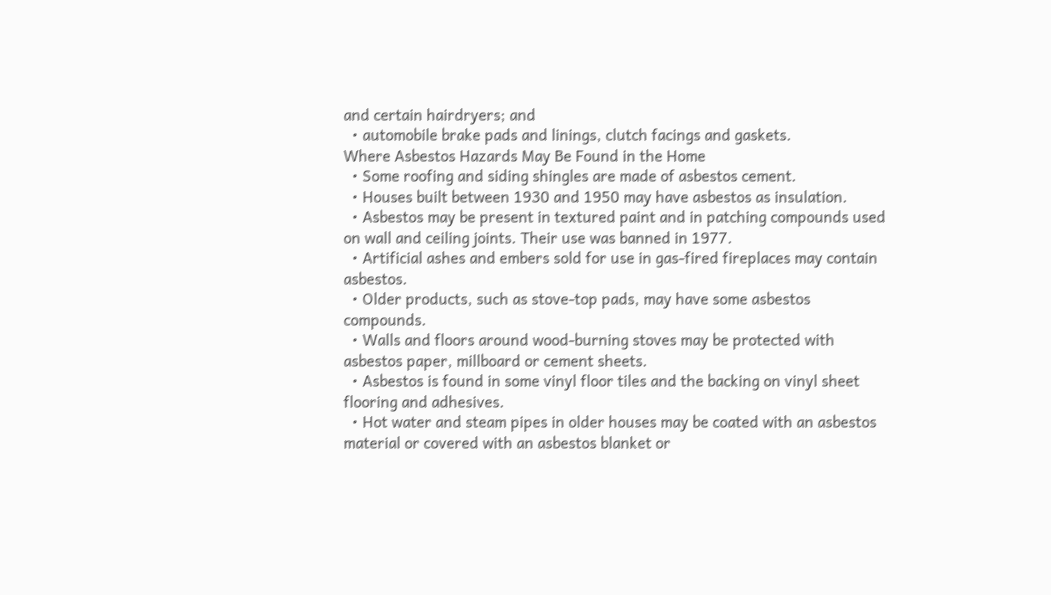and certain hairdryers; and
  • automobile brake pads and linings, clutch facings and gaskets.
Where Asbestos Hazards May Be Found in the Home
  • Some roofing and siding shingles are made of asbestos cement.
  • Houses built between 1930 and 1950 may have asbestos as insulation.
  • Asbestos may be present in textured paint and in patching compounds used on wall and ceiling joints. Their use was banned in 1977.
  • Artificial ashes and embers sold for use in gas-fired fireplaces may contain asbestos.
  • Older products, such as stove-top pads, may have some asbestos compounds.
  • Walls and floors around wood-burning stoves may be protected with asbestos paper, millboard or cement sheets.
  • Asbestos is found in some vinyl floor tiles and the backing on vinyl sheet flooring and adhesives.
  • Hot water and steam pipes in older houses may be coated with an asbestos material or covered with an asbestos blanket or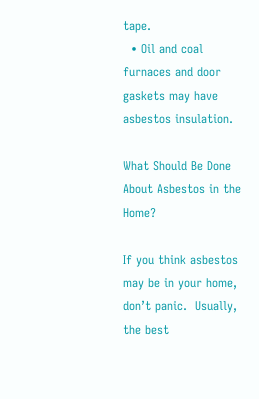tape.
  • Oil and coal furnaces and door gaskets may have asbestos insulation.

What Should Be Done About Asbestos in the Home?

If you think asbestos may be in your home, don’t panic.  Usually, the best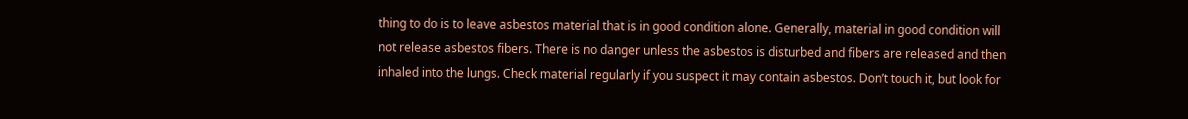thing to do is to leave asbestos material that is in good condition alone. Generally, material in good condition will not release asbestos fibers. There is no danger unless the asbestos is disturbed and fibers are released and then inhaled into the lungs. Check material regularly if you suspect it may contain asbestos. Don’t touch it, but look for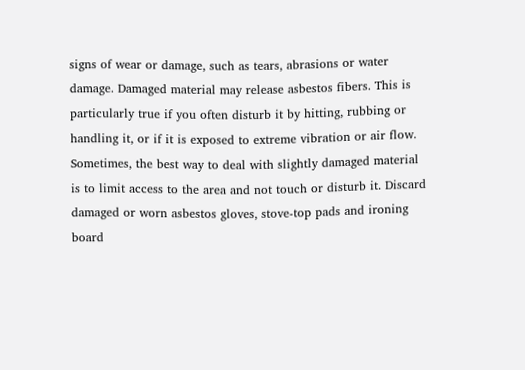signs of wear or damage, such as tears, abrasions or water damage. Damaged material may release asbestos fibers. This is particularly true if you often disturb it by hitting, rubbing or handling it, or if it is exposed to extreme vibration or air flow. Sometimes, the best way to deal with slightly damaged material is to limit access to the area and not touch or disturb it. Discard damaged or worn asbestos gloves, stove-top pads and ironing board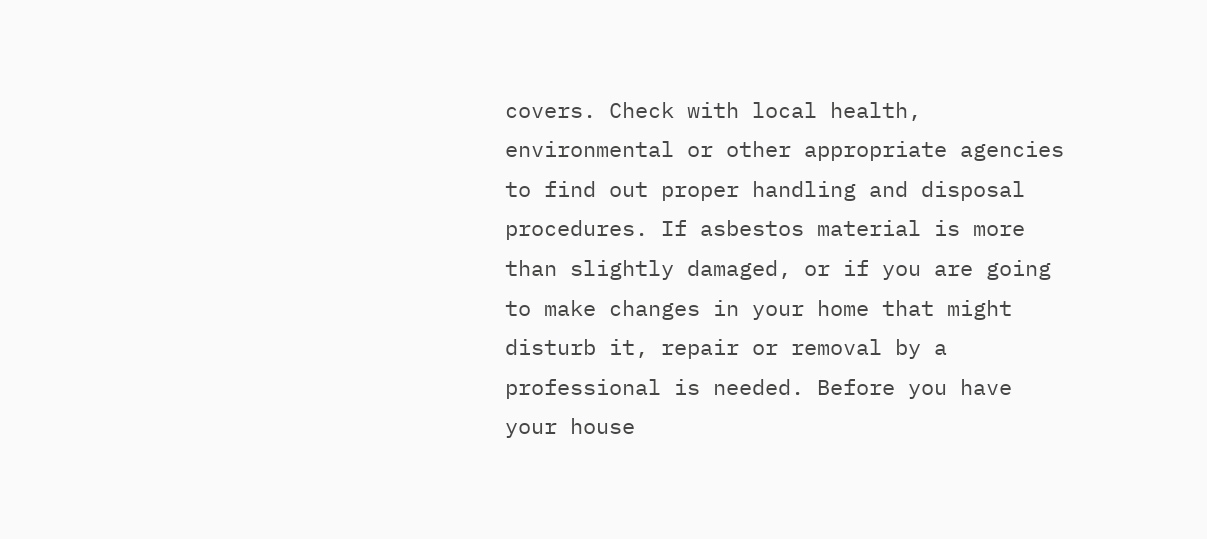covers. Check with local health, environmental or other appropriate agencies to find out proper handling and disposal procedures. If asbestos material is more than slightly damaged, or if you are going to make changes in your home that might disturb it, repair or removal by a professional is needed. Before you have your house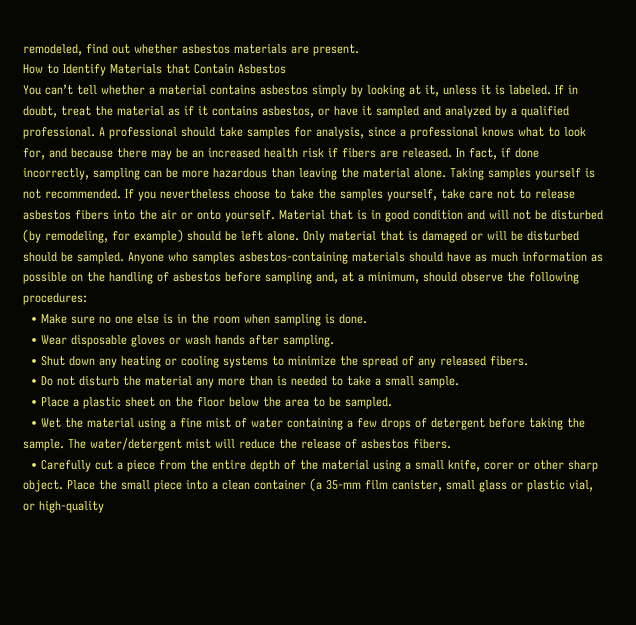remodeled, find out whether asbestos materials are present.
How to Identify Materials that Contain Asbestos
You can’t tell whether a material contains asbestos simply by looking at it, unless it is labeled. If in doubt, treat the material as if it contains asbestos, or have it sampled and analyzed by a qualified professional. A professional should take samples for analysis, since a professional knows what to look for, and because there may be an increased health risk if fibers are released. In fact, if done incorrectly, sampling can be more hazardous than leaving the material alone. Taking samples yourself is not recommended. If you nevertheless choose to take the samples yourself, take care not to release asbestos fibers into the air or onto yourself. Material that is in good condition and will not be disturbed (by remodeling, for example) should be left alone. Only material that is damaged or will be disturbed should be sampled. Anyone who samples asbestos-containing materials should have as much information as possible on the handling of asbestos before sampling and, at a minimum, should observe the following procedures:
  • Make sure no one else is in the room when sampling is done.
  • Wear disposable gloves or wash hands after sampling.
  • Shut down any heating or cooling systems to minimize the spread of any released fibers.
  • Do not disturb the material any more than is needed to take a small sample.
  • Place a plastic sheet on the floor below the area to be sampled.
  • Wet the material using a fine mist of water containing a few drops of detergent before taking the sample. The water/detergent mist will reduce the release of asbestos fibers.
  • Carefully cut a piece from the entire depth of the material using a small knife, corer or other sharp object. Place the small piece into a clean container (a 35-mm film canister, small glass or plastic vial, or high-quality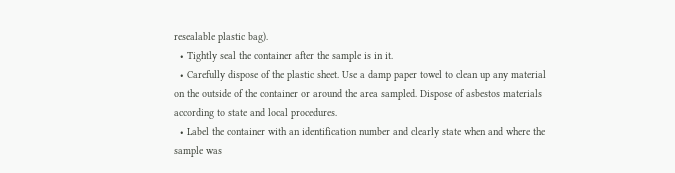resealable plastic bag).
  • Tightly seal the container after the sample is in it.
  • Carefully dispose of the plastic sheet. Use a damp paper towel to clean up any material on the outside of the container or around the area sampled. Dispose of asbestos materials according to state and local procedures.
  • Label the container with an identification number and clearly state when and where the sample was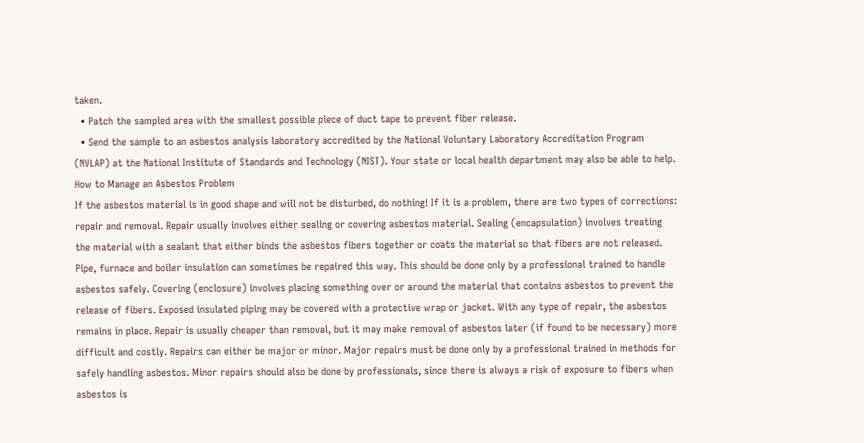taken.
  • Patch the sampled area with the smallest possible piece of duct tape to prevent fiber release.
  • Send the sample to an asbestos analysis laboratory accredited by the National Voluntary Laboratory Accreditation Program (NVLAP) at the National Institute of Standards and Technology (NIST). Your state or local health department may also be able to help.
How to Manage an Asbestos Problem
If the asbestos material is in good shape and will not be disturbed, do nothing! If it is a problem, there are two types of corrections: repair and removal. Repair usually involves either sealing or covering asbestos material. Sealing (encapsulation) involves treating the material with a sealant that either binds the asbestos fibers together or coats the material so that fibers are not released. Pipe, furnace and boiler insulation can sometimes be repaired this way. This should be done only by a professional trained to handle asbestos safely. Covering (enclosure) involves placing something over or around the material that contains asbestos to prevent the release of fibers. Exposed insulated piping may be covered with a protective wrap or jacket. With any type of repair, the asbestos remains in place. Repair is usually cheaper than removal, but it may make removal of asbestos later (if found to be necessary) more difficult and costly. Repairs can either be major or minor. Major repairs must be done only by a professional trained in methods for safely handling asbestos. Minor repairs should also be done by professionals, since there is always a risk of exposure to fibers when asbestos is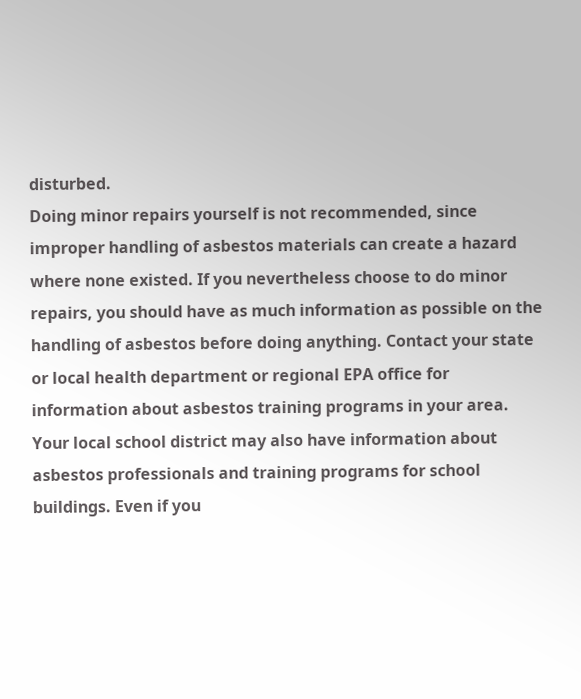disturbed.
Doing minor repairs yourself is not recommended, since improper handling of asbestos materials can create a hazard where none existed. If you nevertheless choose to do minor repairs, you should have as much information as possible on the handling of asbestos before doing anything. Contact your state or local health department or regional EPA office for information about asbestos training programs in your area. Your local school district may also have information about asbestos professionals and training programs for school buildings. Even if you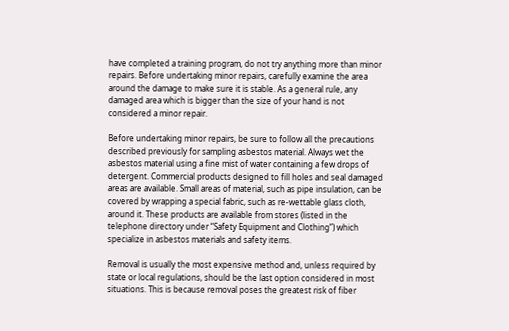have completed a training program, do not try anything more than minor repairs. Before undertaking minor repairs, carefully examine the area around the damage to make sure it is stable. As a general rule, any damaged area which is bigger than the size of your hand is not considered a minor repair.

Before undertaking minor repairs, be sure to follow all the precautions described previously for sampling asbestos material. Always wet the asbestos material using a fine mist of water containing a few drops of detergent. Commercial products designed to fill holes and seal damaged areas are available. Small areas of material, such as pipe insulation, can be covered by wrapping a special fabric, such as re-wettable glass cloth, around it. These products are available from stores (listed in the telephone directory under “Safety Equipment and Clothing”) which specialize in asbestos materials and safety items.

Removal is usually the most expensive method and, unless required by state or local regulations, should be the last option considered in most situations. This is because removal poses the greatest risk of fiber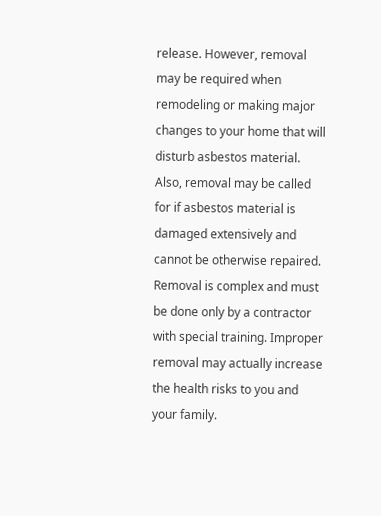release. However, removal may be required when remodeling or making major changes to your home that will disturb asbestos material. Also, removal may be called for if asbestos material is damaged extensively and cannot be otherwise repaired. Removal is complex and must be done only by a contractor with special training. Improper removal may actually increase the health risks to you and your family.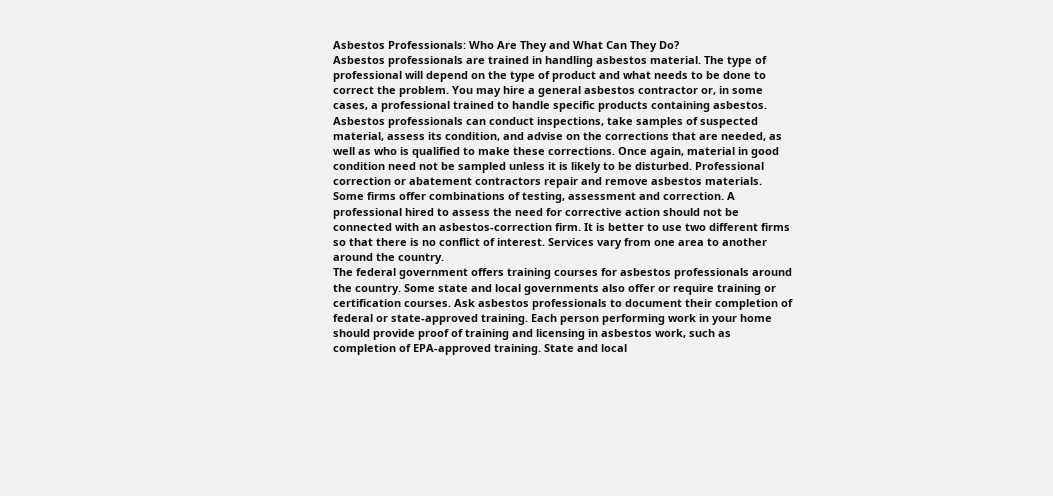Asbestos Professionals: Who Are They and What Can They Do?
Asbestos professionals are trained in handling asbestos material. The type of professional will depend on the type of product and what needs to be done to correct the problem. You may hire a general asbestos contractor or, in some cases, a professional trained to handle specific products containing asbestos.
Asbestos professionals can conduct inspections, take samples of suspected material, assess its condition, and advise on the corrections that are needed, as well as who is qualified to make these corrections. Once again, material in good condition need not be sampled unless it is likely to be disturbed. Professional correction or abatement contractors repair and remove asbestos materials.
Some firms offer combinations of testing, assessment and correction. A professional hired to assess the need for corrective action should not be connected with an asbestos-correction firm. It is better to use two different firms so that there is no conflict of interest. Services vary from one area to another around the country.
The federal government offers training courses for asbestos professionals around the country. Some state and local governments also offer or require training or certification courses. Ask asbestos professionals to document their completion of federal or state-approved training. Each person performing work in your home should provide proof of training and licensing in asbestos work, such as completion of EPA-approved training. State and local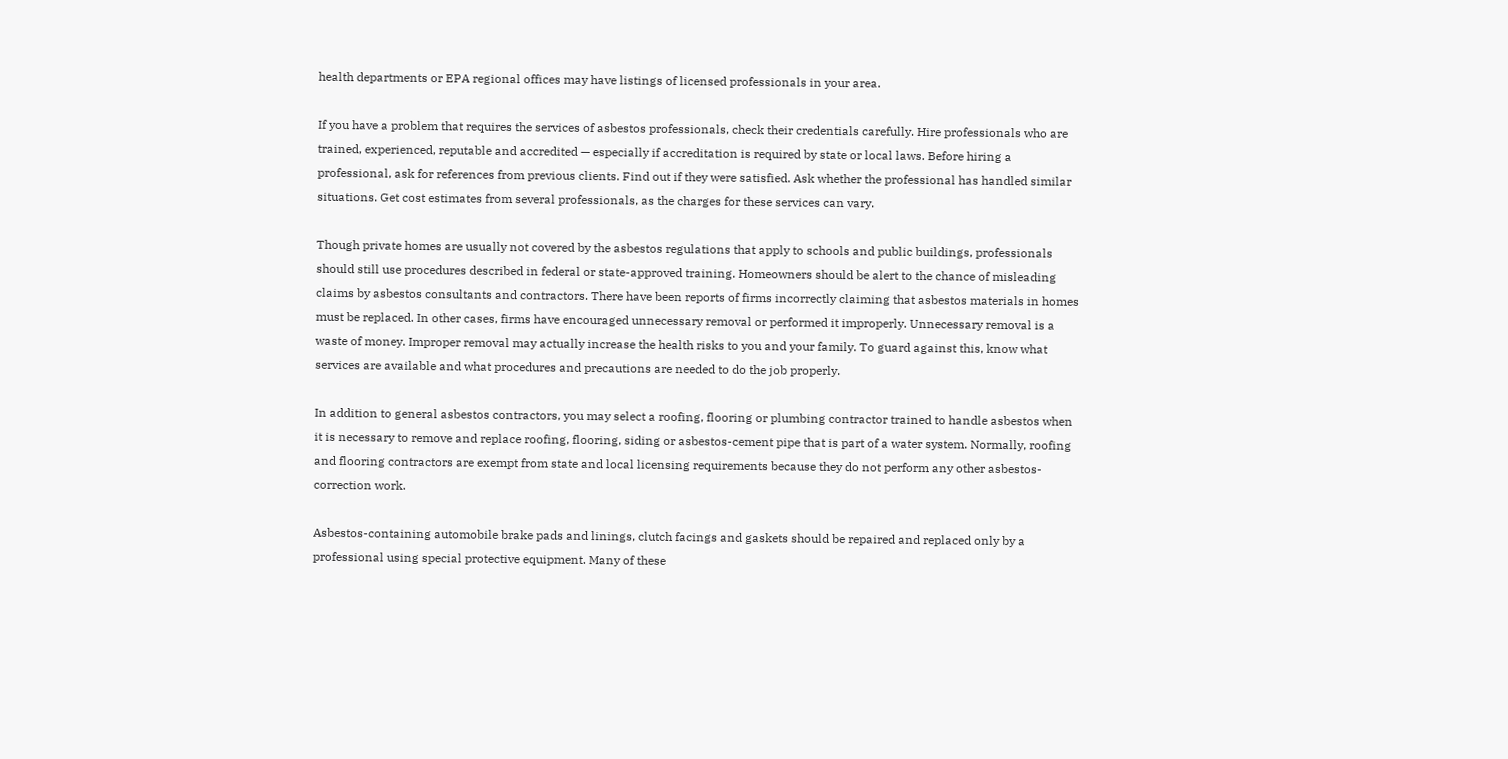health departments or EPA regional offices may have listings of licensed professionals in your area.

If you have a problem that requires the services of asbestos professionals, check their credentials carefully. Hire professionals who are trained, experienced, reputable and accredited — especially if accreditation is required by state or local laws. Before hiring a professional, ask for references from previous clients. Find out if they were satisfied. Ask whether the professional has handled similar situations. Get cost estimates from several professionals, as the charges for these services can vary.

Though private homes are usually not covered by the asbestos regulations that apply to schools and public buildings, professionals should still use procedures described in federal or state-approved training. Homeowners should be alert to the chance of misleading claims by asbestos consultants and contractors. There have been reports of firms incorrectly claiming that asbestos materials in homes must be replaced. In other cases, firms have encouraged unnecessary removal or performed it improperly. Unnecessary removal is a waste of money. Improper removal may actually increase the health risks to you and your family. To guard against this, know what services are available and what procedures and precautions are needed to do the job properly.

In addition to general asbestos contractors, you may select a roofing, flooring or plumbing contractor trained to handle asbestos when it is necessary to remove and replace roofing, flooring, siding or asbestos-cement pipe that is part of a water system. Normally, roofing and flooring contractors are exempt from state and local licensing requirements because they do not perform any other asbestos-correction work.

Asbestos-containing automobile brake pads and linings, clutch facings and gaskets should be repaired and replaced only by a professional using special protective equipment. Many of these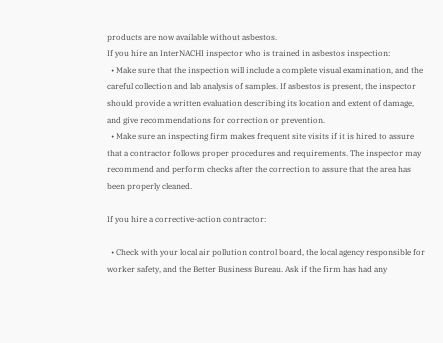products are now available without asbestos.
If you hire an InterNACHI inspector who is trained in asbestos inspection:
  • Make sure that the inspection will include a complete visual examination, and the careful collection and lab analysis of samples. If asbestos is present, the inspector should provide a written evaluation describing its location and extent of damage, and give recommendations for correction or prevention.
  • Make sure an inspecting firm makes frequent site visits if it is hired to assure that a contractor follows proper procedures and requirements. The inspector may recommend and perform checks after the correction to assure that the area has been properly cleaned.

If you hire a corrective-action contractor:

  • Check with your local air pollution control board, the local agency responsible for worker safety, and the Better Business Bureau. Ask if the firm has had any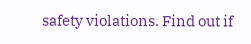safety violations. Find out if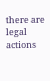there are legal actions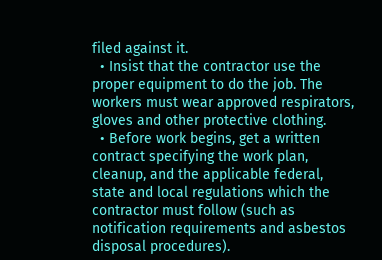filed against it.
  • Insist that the contractor use the proper equipment to do the job. The workers must wear approved respirators, gloves and other protective clothing.
  • Before work begins, get a written contract specifying the work plan, cleanup, and the applicable federal, state and local regulations which the contractor must follow (such as notification requirements and asbestos disposal procedures).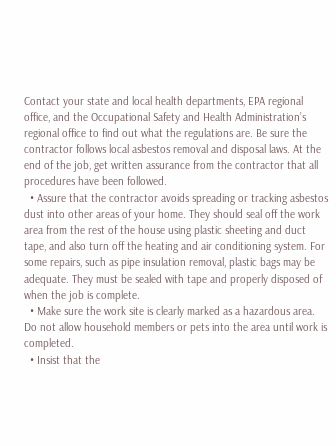Contact your state and local health departments, EPA regional office, and the Occupational Safety and Health Administration’s regional office to find out what the regulations are. Be sure the contractor follows local asbestos removal and disposal laws. At the end of the job, get written assurance from the contractor that all procedures have been followed.
  • Assure that the contractor avoids spreading or tracking asbestos dust into other areas of your home. They should seal off the work area from the rest of the house using plastic sheeting and duct tape, and also turn off the heating and air conditioning system. For some repairs, such as pipe insulation removal, plastic bags may be adequate. They must be sealed with tape and properly disposed of when the job is complete.
  • Make sure the work site is clearly marked as a hazardous area. Do not allow household members or pets into the area until work is completed.
  • Insist that the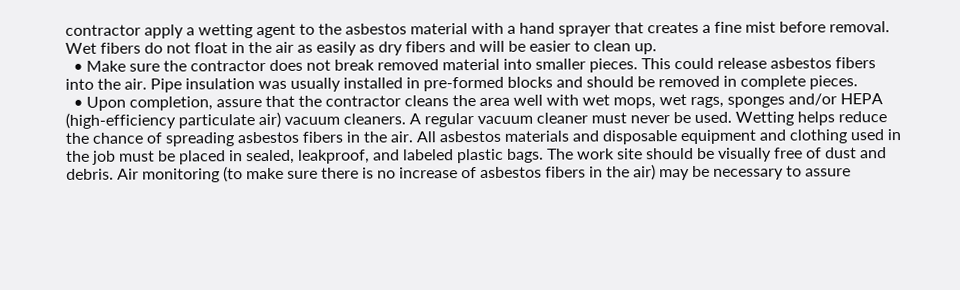contractor apply a wetting agent to the asbestos material with a hand sprayer that creates a fine mist before removal. Wet fibers do not float in the air as easily as dry fibers and will be easier to clean up.
  • Make sure the contractor does not break removed material into smaller pieces. This could release asbestos fibers into the air. Pipe insulation was usually installed in pre-formed blocks and should be removed in complete pieces.
  • Upon completion, assure that the contractor cleans the area well with wet mops, wet rags, sponges and/or HEPA (high-efficiency particulate air) vacuum cleaners. A regular vacuum cleaner must never be used. Wetting helps reduce the chance of spreading asbestos fibers in the air. All asbestos materials and disposable equipment and clothing used in the job must be placed in sealed, leakproof, and labeled plastic bags. The work site should be visually free of dust and debris. Air monitoring (to make sure there is no increase of asbestos fibers in the air) may be necessary to assure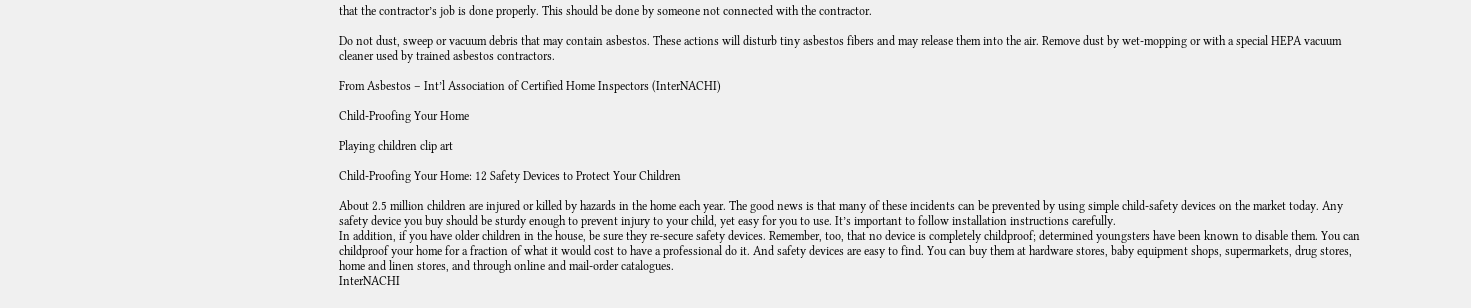that the contractor’s job is done properly. This should be done by someone not connected with the contractor.

Do not dust, sweep or vacuum debris that may contain asbestos. These actions will disturb tiny asbestos fibers and may release them into the air. Remove dust by wet-mopping or with a special HEPA vacuum cleaner used by trained asbestos contractors.

From Asbestos – Int’l Association of Certified Home Inspectors (InterNACHI)

Child-Proofing Your Home

Playing children clip art

Child-Proofing Your Home: 12 Safety Devices to Protect Your Children

About 2.5 million children are injured or killed by hazards in the home each year. The good news is that many of these incidents can be prevented by using simple child-safety devices on the market today. Any safety device you buy should be sturdy enough to prevent injury to your child, yet easy for you to use. It’s important to follow installation instructions carefully.
In addition, if you have older children in the house, be sure they re-secure safety devices. Remember, too, that no device is completely childproof; determined youngsters have been known to disable them. You can childproof your home for a fraction of what it would cost to have a professional do it. And safety devices are easy to find. You can buy them at hardware stores, baby equipment shops, supermarkets, drug stores, home and linen stores, and through online and mail-order catalogues.
InterNACHI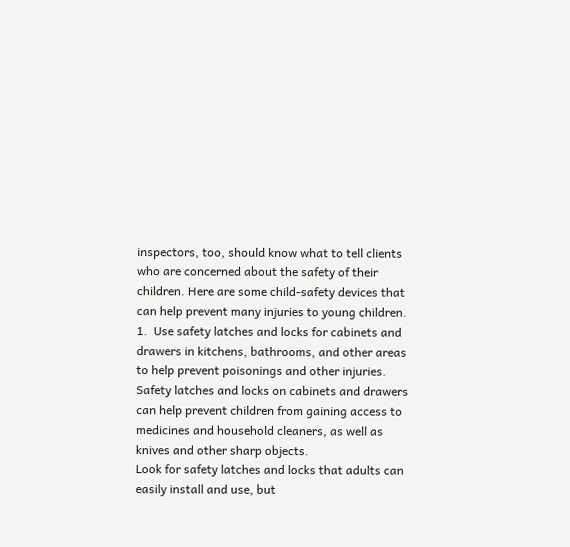inspectors, too, should know what to tell clients who are concerned about the safety of their children. Here are some child-safety devices that can help prevent many injuries to young children.
1.  Use safety latches and locks for cabinets and drawers in kitchens, bathrooms, and other areas to help prevent poisonings and other injuries. Safety latches and locks on cabinets and drawers can help prevent children from gaining access to medicines and household cleaners, as well as knives and other sharp objects.
Look for safety latches and locks that adults can easily install and use, but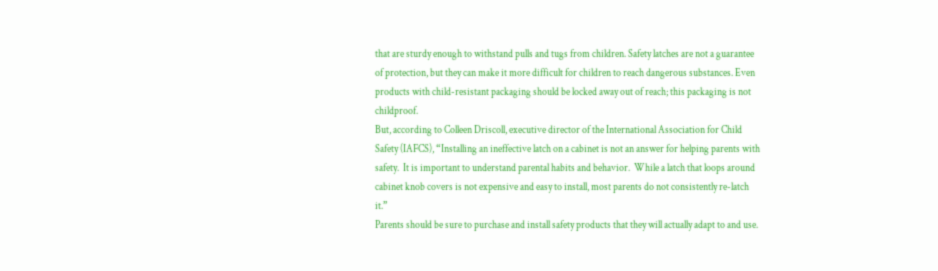that are sturdy enough to withstand pulls and tugs from children. Safety latches are not a guarantee of protection, but they can make it more difficult for children to reach dangerous substances. Even products with child-resistant packaging should be locked away out of reach; this packaging is not childproof.
But, according to Colleen Driscoll, executive director of the International Association for Child Safety (IAFCS), “Installing an ineffective latch on a cabinet is not an answer for helping parents with safety.  It is important to understand parental habits and behavior.  While a latch that loops around cabinet knob covers is not expensive and easy to install, most parents do not consistently re-latch it.”
Parents should be sure to purchase and install safety products that they will actually adapt to and use.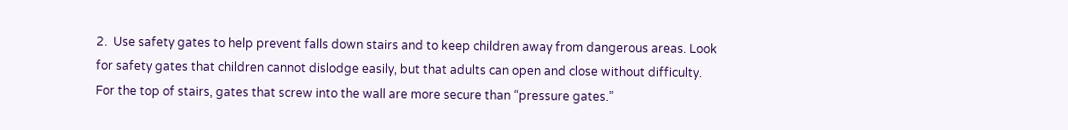2.  Use safety gates to help prevent falls down stairs and to keep children away from dangerous areas. Look for safety gates that children cannot dislodge easily, but that adults can open and close without difficulty. For the top of stairs, gates that screw into the wall are more secure than “pressure gates.”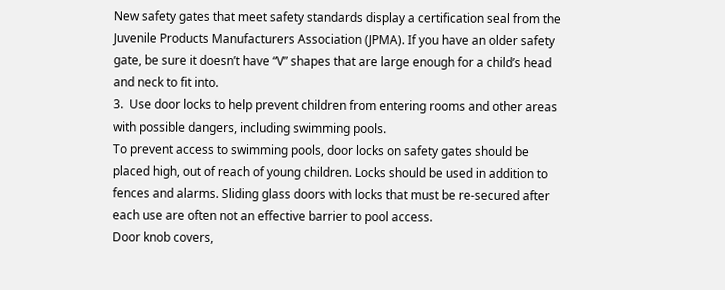New safety gates that meet safety standards display a certification seal from the Juvenile Products Manufacturers Association (JPMA). If you have an older safety gate, be sure it doesn’t have “V” shapes that are large enough for a child’s head and neck to fit into.
3.  Use door locks to help prevent children from entering rooms and other areas with possible dangers, including swimming pools.
To prevent access to swimming pools, door locks on safety gates should be placed high, out of reach of young children. Locks should be used in addition to fences and alarms. Sliding glass doors with locks that must be re-secured after each use are often not an effective barrier to pool access.
Door knob covers,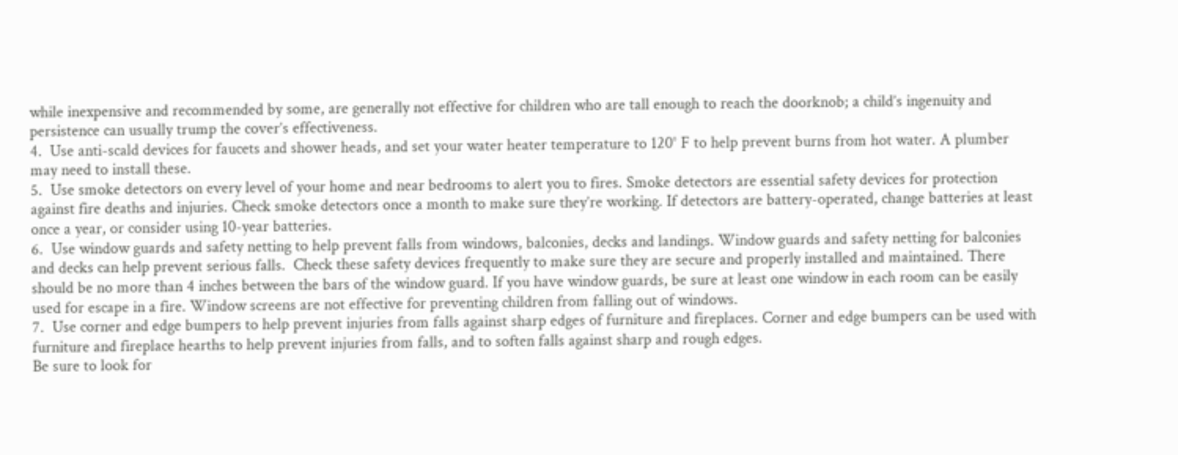while inexpensive and recommended by some, are generally not effective for children who are tall enough to reach the doorknob; a child’s ingenuity and persistence can usually trump the cover’s effectiveness.
4.  Use anti-scald devices for faucets and shower heads, and set your water heater temperature to 120° F to help prevent burns from hot water. A plumber may need to install these.
5.  Use smoke detectors on every level of your home and near bedrooms to alert you to fires. Smoke detectors are essential safety devices for protection against fire deaths and injuries. Check smoke detectors once a month to make sure they’re working. If detectors are battery-operated, change batteries at least once a year, or consider using 10-year batteries.
6.  Use window guards and safety netting to help prevent falls from windows, balconies, decks and landings. Window guards and safety netting for balconies and decks can help prevent serious falls.  Check these safety devices frequently to make sure they are secure and properly installed and maintained. There should be no more than 4 inches between the bars of the window guard. If you have window guards, be sure at least one window in each room can be easily used for escape in a fire. Window screens are not effective for preventing children from falling out of windows.
7.  Use corner and edge bumpers to help prevent injuries from falls against sharp edges of furniture and fireplaces. Corner and edge bumpers can be used with furniture and fireplace hearths to help prevent injuries from falls, and to soften falls against sharp and rough edges.
Be sure to look for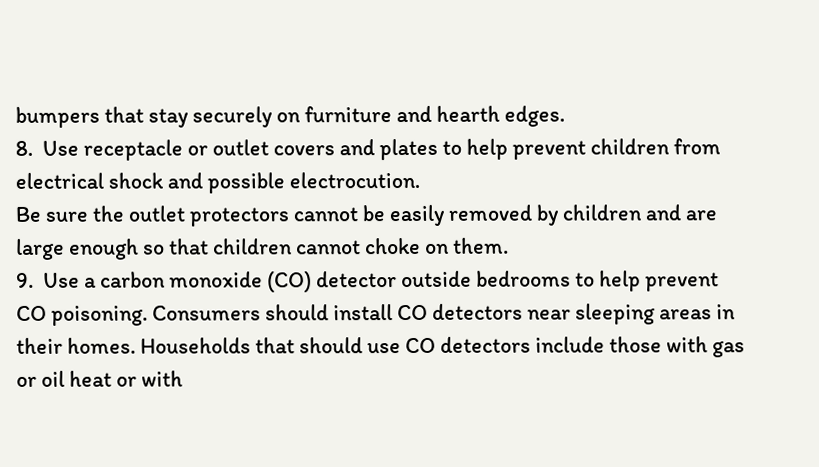bumpers that stay securely on furniture and hearth edges.
8.  Use receptacle or outlet covers and plates to help prevent children from electrical shock and possible electrocution.
Be sure the outlet protectors cannot be easily removed by children and are large enough so that children cannot choke on them.
9.  Use a carbon monoxide (CO) detector outside bedrooms to help prevent CO poisoning. Consumers should install CO detectors near sleeping areas in their homes. Households that should use CO detectors include those with gas or oil heat or with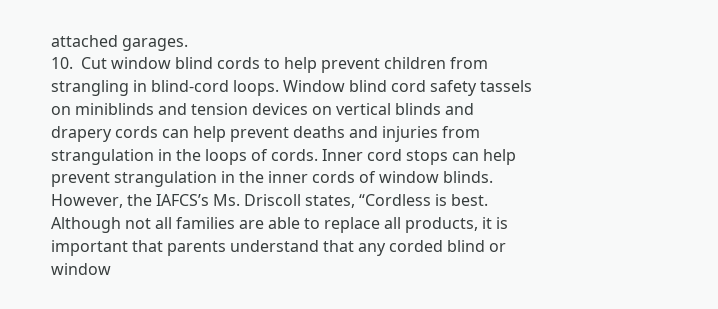attached garages.
10.  Cut window blind cords to help prevent children from strangling in blind-cord loops. Window blind cord safety tassels on miniblinds and tension devices on vertical blinds and drapery cords can help prevent deaths and injuries from strangulation in the loops of cords. Inner cord stops can help prevent strangulation in the inner cords of window blinds.
However, the IAFCS’s Ms. Driscoll states, “Cordless is best.  Although not all families are able to replace all products, it is important that parents understand that any corded blind or window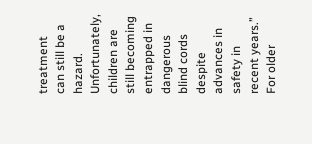treatment can still be a hazard.  Unfortunately, children are still becoming entrapped in dangerous blind cords despite advances in safety in recent years.”
For older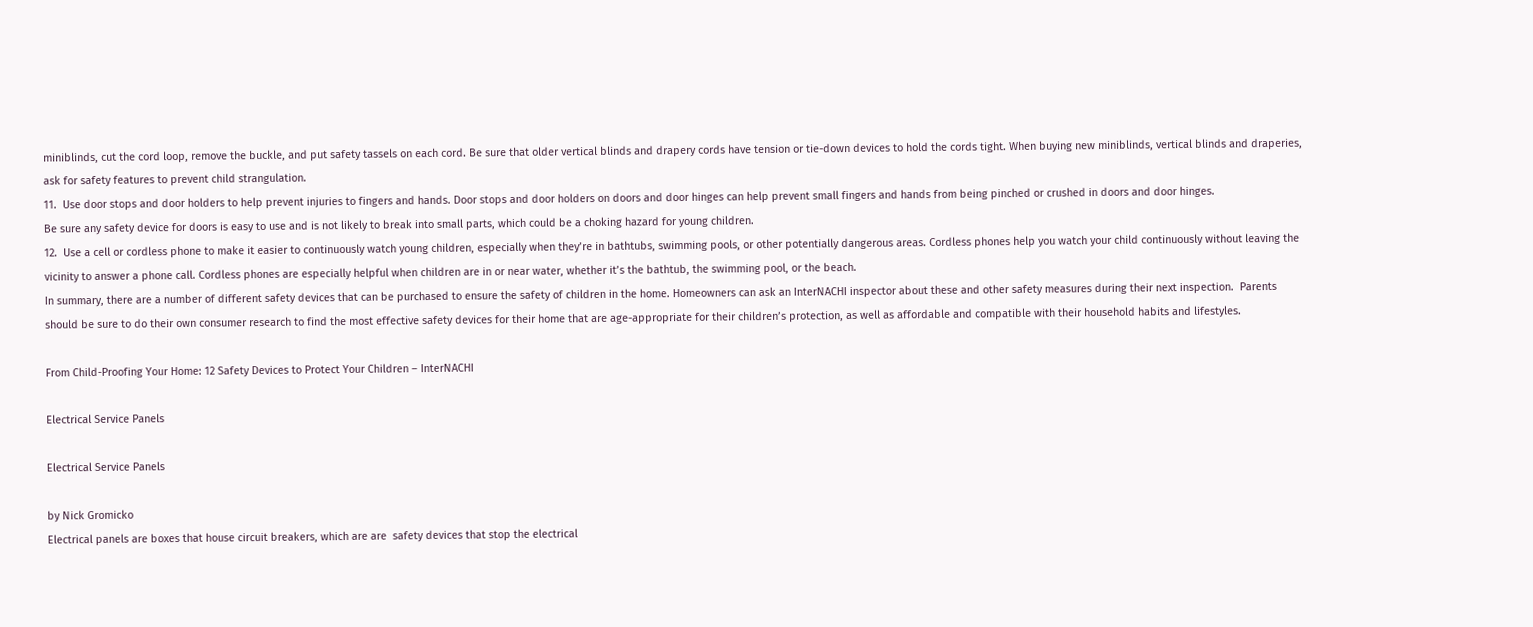miniblinds, cut the cord loop, remove the buckle, and put safety tassels on each cord. Be sure that older vertical blinds and drapery cords have tension or tie-down devices to hold the cords tight. When buying new miniblinds, vertical blinds and draperies, ask for safety features to prevent child strangulation.
11.  Use door stops and door holders to help prevent injuries to fingers and hands. Door stops and door holders on doors and door hinges can help prevent small fingers and hands from being pinched or crushed in doors and door hinges.
Be sure any safety device for doors is easy to use and is not likely to break into small parts, which could be a choking hazard for young children.
12.  Use a cell or cordless phone to make it easier to continuously watch young children, especially when they’re in bathtubs, swimming pools, or other potentially dangerous areas. Cordless phones help you watch your child continuously without leaving the vicinity to answer a phone call. Cordless phones are especially helpful when children are in or near water, whether it’s the bathtub, the swimming pool, or the beach.
In summary, there are a number of different safety devices that can be purchased to ensure the safety of children in the home. Homeowners can ask an InterNACHI inspector about these and other safety measures during their next inspection.  Parents should be sure to do their own consumer research to find the most effective safety devices for their home that are age-appropriate for their children’s protection, as well as affordable and compatible with their household habits and lifestyles.

From Child-Proofing Your Home: 12 Safety Devices to Protect Your Children – InterNACHI

Electrical Service Panels

Electrical Service Panels

by Nick Gromicko
Electrical panels are boxes that house circuit breakers, which are are  safety devices that stop the electrical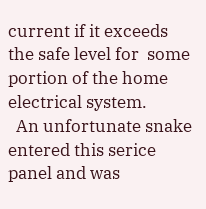current if it exceeds the safe level for  some portion of the home electrical system.
  An unfortunate snake entered this serice panel and was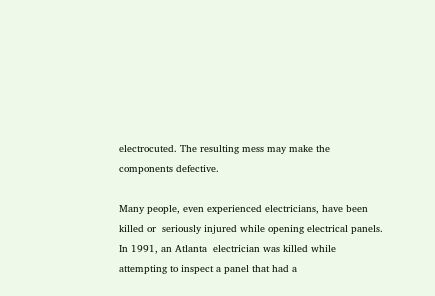electrocuted. The resulting mess may make the components defective.

Many people, even experienced electricians, have been killed or  seriously injured while opening electrical panels. In 1991, an Atlanta  electrician was killed while attempting to inspect a panel that had a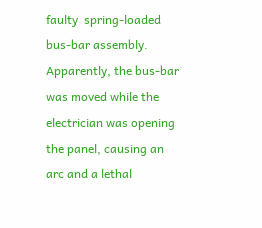faulty  spring-loaded bus-bar assembly. Apparently, the bus-bar was moved while the  electrician was opening the panel, causing an arc and a lethal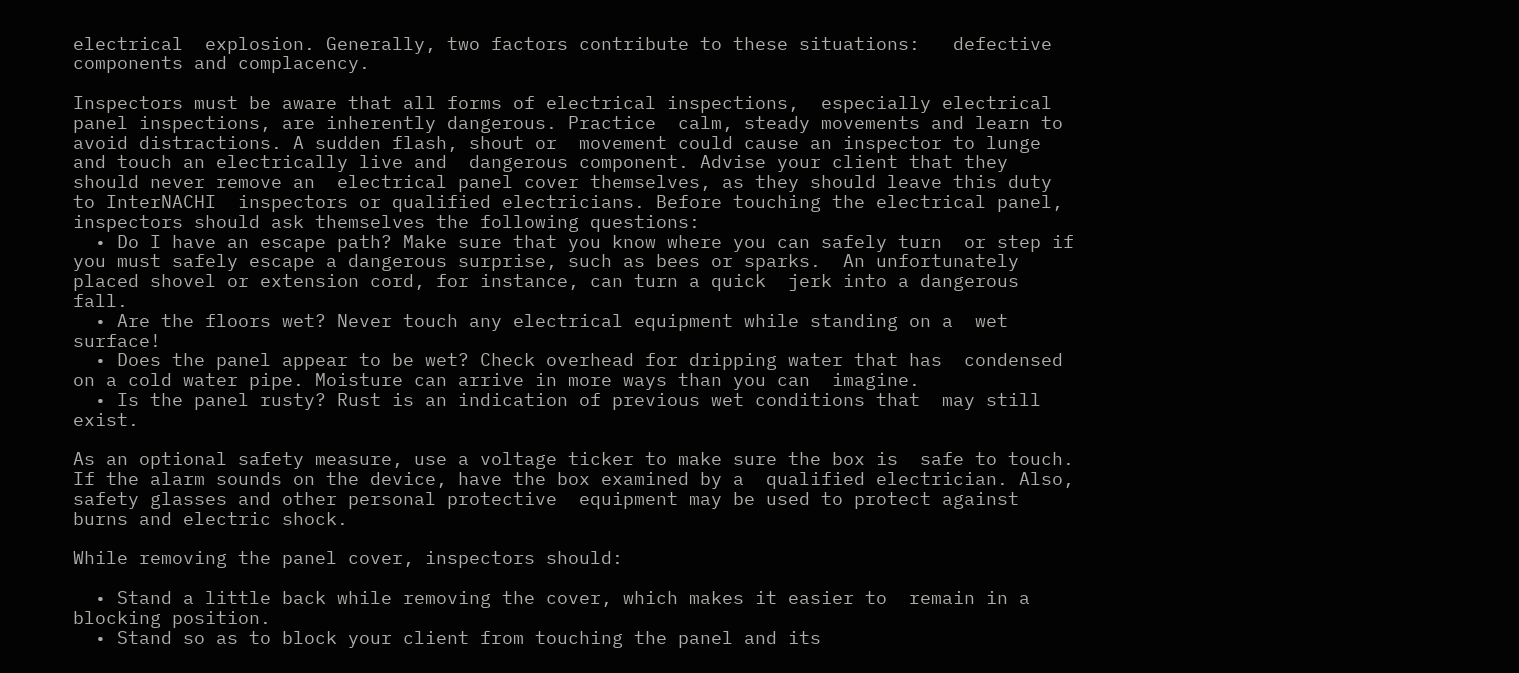electrical  explosion. Generally, two factors contribute to these situations:   defective components and complacency.

Inspectors must be aware that all forms of electrical inspections,  especially electrical panel inspections, are inherently dangerous. Practice  calm, steady movements and learn to avoid distractions. A sudden flash, shout or  movement could cause an inspector to lunge and touch an electrically live and  dangerous component. Advise your client that they should never remove an  electrical panel cover themselves, as they should leave this duty to InterNACHI  inspectors or qualified electricians. Before touching the electrical panel,  inspectors should ask themselves the following questions:
  • Do I have an escape path? Make sure that you know where you can safely turn  or step if you must safely escape a dangerous surprise, such as bees or sparks.  An unfortunately placed shovel or extension cord, for instance, can turn a quick  jerk into a dangerous fall.
  • Are the floors wet? Never touch any electrical equipment while standing on a  wet surface!
  • Does the panel appear to be wet? Check overhead for dripping water that has  condensed on a cold water pipe. Moisture can arrive in more ways than you can  imagine.
  • Is the panel rusty? Rust is an indication of previous wet conditions that  may still exist.

As an optional safety measure, use a voltage ticker to make sure the box is  safe to touch. If the alarm sounds on the device, have the box examined by a  qualified electrician. Also, safety glasses and other personal protective  equipment may be used to protect against burns and electric shock.

While removing the panel cover, inspectors should:

  • Stand a little back while removing the cover, which makes it easier to  remain in a blocking position.
  • Stand so as to block your client from touching the panel and its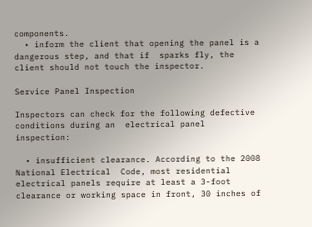components.
  • inform the client that opening the panel is a dangerous step, and that if  sparks fly, the client should not touch the inspector.

Service Panel Inspection

Inspectors can check for the following defective conditions during an  electrical panel inspection:

  • insufficient clearance. According to the 2008 National Electrical  Code, most residential electrical panels require at least a 3-foot  clearance or working space in front, 30 inches of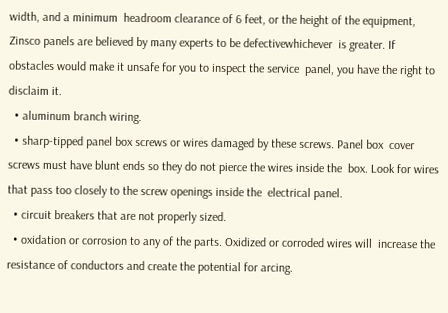width, and a minimum  headroom clearance of 6 feet, or the height of the equipment, Zinsco panels are believed by many experts to be defectivewhichever  is greater. If obstacles would make it unsafe for you to inspect the service  panel, you have the right to disclaim it.
  • aluminum branch wiring.
  • sharp-tipped panel box screws or wires damaged by these screws. Panel box  cover screws must have blunt ends so they do not pierce the wires inside the  box. Look for wires that pass too closely to the screw openings inside the  electrical panel.
  • circuit breakers that are not properly sized.
  • oxidation or corrosion to any of the parts. Oxidized or corroded wires will  increase the resistance of conductors and create the potential for arcing.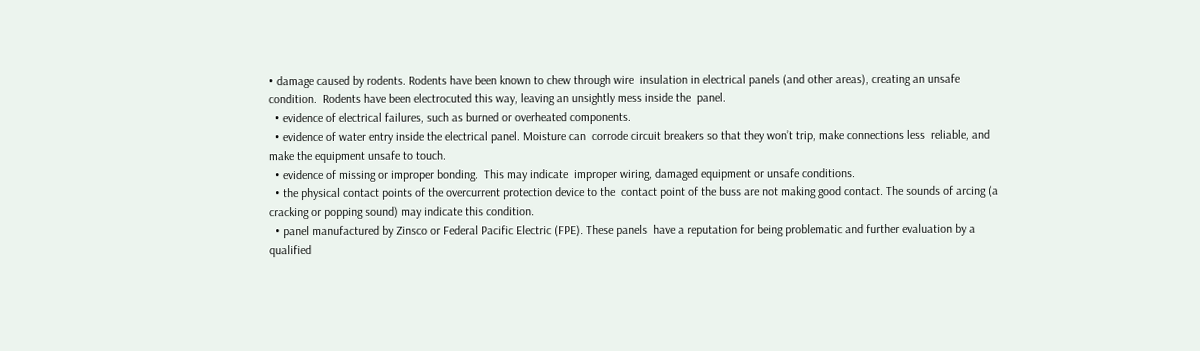• damage caused by rodents. Rodents have been known to chew through wire  insulation in electrical panels (and other areas), creating an unsafe condition.  Rodents have been electrocuted this way, leaving an unsightly mess inside the  panel.
  • evidence of electrical failures, such as burned or overheated components.
  • evidence of water entry inside the electrical panel. Moisture can  corrode circuit breakers so that they won’t trip, make connections less  reliable, and make the equipment unsafe to touch.
  • evidence of missing or improper bonding.  This may indicate  improper wiring, damaged equipment or unsafe conditions.
  • the physical contact points of the overcurrent protection device to the  contact point of the buss are not making good contact. The sounds of arcing (a  cracking or popping sound) may indicate this condition.
  • panel manufactured by Zinsco or Federal Pacific Electric (FPE). These panels  have a reputation for being problematic and further evaluation by a qualified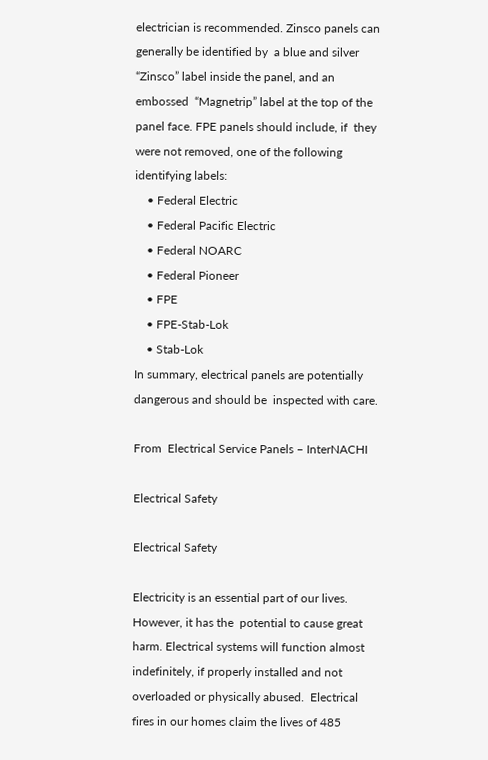electrician is recommended. Zinsco panels can generally be identified by  a blue and silver “Zinsco” label inside the panel, and an embossed  “Magnetrip” label at the top of the panel face. FPE panels should include, if  they were not removed, one of the following identifying labels:
    • Federal Electric
    • Federal Pacific Electric
    • Federal NOARC
    • Federal Pioneer
    • FPE
    • FPE-Stab-Lok
    • Stab-Lok
In summary, electrical panels are potentially dangerous and should be  inspected with care.

From  Electrical Service Panels – InterNACHI

Electrical Safety

Electrical Safety

Electricity is an essential part of our lives. However, it has the  potential to cause great harm. Electrical systems will function almost  indefinitely, if properly installed and not overloaded or physically abused.  Electrical fires in our homes claim the lives of 485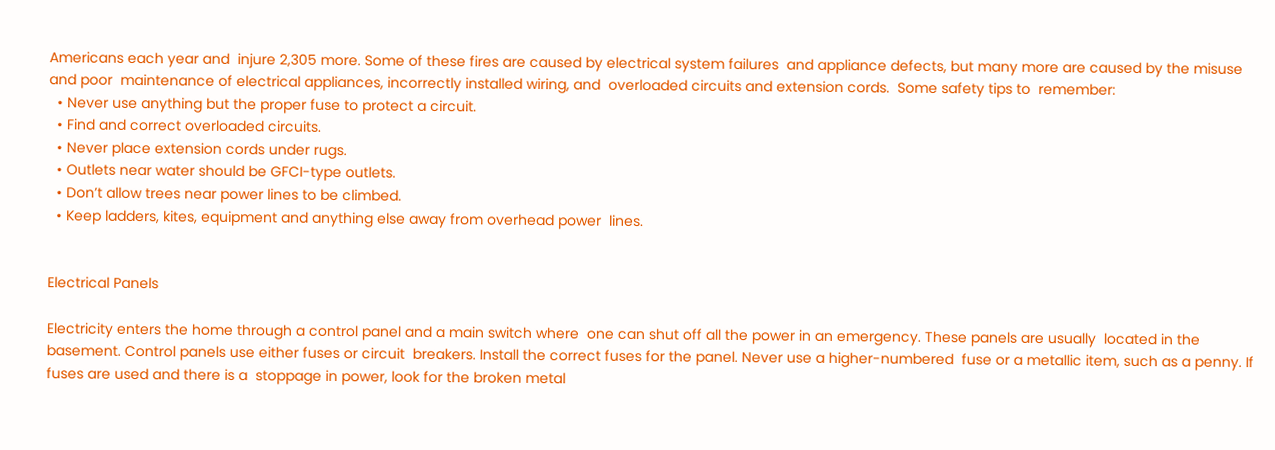Americans each year and  injure 2,305 more. Some of these fires are caused by electrical system failures  and appliance defects, but many more are caused by the misuse and poor  maintenance of electrical appliances, incorrectly installed wiring, and  overloaded circuits and extension cords.  Some safety tips to  remember:
  • Never use anything but the proper fuse to protect a circuit.
  • Find and correct overloaded circuits.
  • Never place extension cords under rugs.
  • Outlets near water should be GFCI-type outlets.
  • Don’t allow trees near power lines to be climbed.
  • Keep ladders, kites, equipment and anything else away from overhead power  lines.


Electrical Panels

Electricity enters the home through a control panel and a main switch where  one can shut off all the power in an emergency. These panels are usually  located in the basement. Control panels use either fuses or circuit  breakers. Install the correct fuses for the panel. Never use a higher-numbered  fuse or a metallic item, such as a penny. If fuses are used and there is a  stoppage in power, look for the broken metal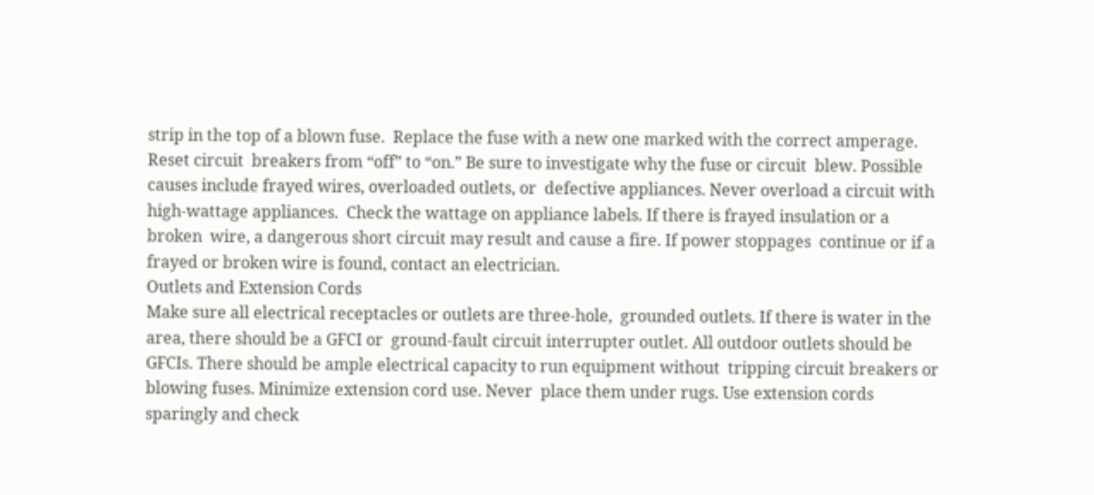strip in the top of a blown fuse.  Replace the fuse with a new one marked with the correct amperage. Reset circuit  breakers from “off” to “on.” Be sure to investigate why the fuse or circuit  blew. Possible causes include frayed wires, overloaded outlets, or  defective appliances. Never overload a circuit with high-wattage appliances.  Check the wattage on appliance labels. If there is frayed insulation or a broken  wire, a dangerous short circuit may result and cause a fire. If power stoppages  continue or if a frayed or broken wire is found, contact an electrician.
Outlets and Extension Cords
Make sure all electrical receptacles or outlets are three-hole,  grounded outlets. If there is water in the area, there should be a GFCI or  ground-fault circuit interrupter outlet. All outdoor outlets should be  GFCIs. There should be ample electrical capacity to run equipment without  tripping circuit breakers or blowing fuses. Minimize extension cord use. Never  place them under rugs. Use extension cords sparingly and check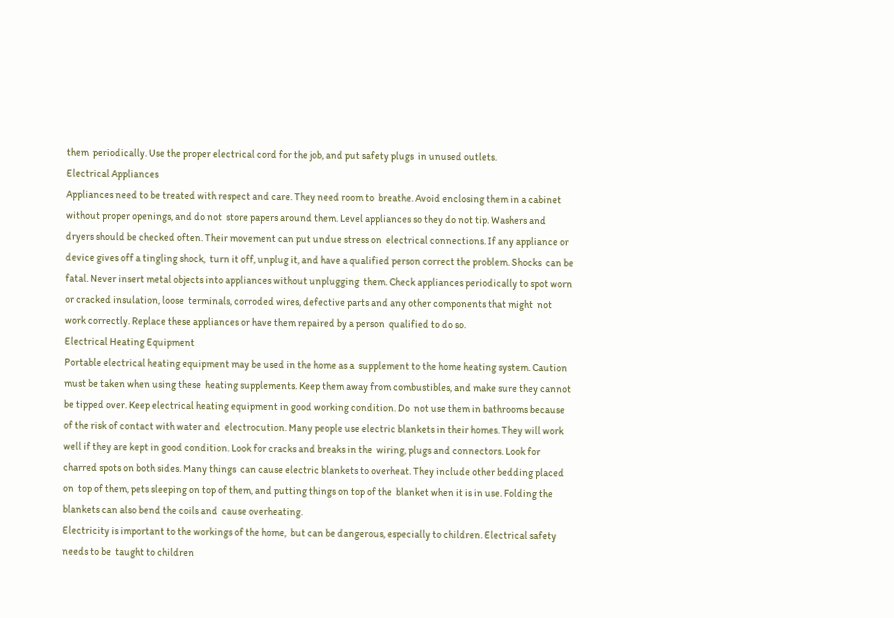them  periodically. Use the proper electrical cord for the job, and put safety plugs  in unused outlets.
Electrical Appliances
Appliances need to be treated with respect and care. They need room to  breathe. Avoid enclosing them in a cabinet without proper openings, and do not  store papers around them. Level appliances so they do not tip. Washers and  dryers should be checked often. Their movement can put undue stress on  electrical connections. If any appliance or device gives off a tingling shock,  turn it off, unplug it, and have a qualified person correct the problem. Shocks  can be fatal. Never insert metal objects into appliances without unplugging  them. Check appliances periodically to spot worn or cracked insulation, loose  terminals, corroded wires, defective parts and any other components that might  not work correctly. Replace these appliances or have them repaired by a person  qualified to do so.
Electrical Heating Equipment
Portable electrical heating equipment may be used in the home as a  supplement to the home heating system. Caution must be taken when using these  heating supplements. Keep them away from combustibles, and make sure they cannot  be tipped over. Keep electrical heating equipment in good working condition. Do  not use them in bathrooms because of the risk of contact with water and  electrocution. Many people use electric blankets in their homes. They will work  well if they are kept in good condition. Look for cracks and breaks in the  wiring, plugs and connectors. Look for charred spots on both sides. Many things  can cause electric blankets to overheat. They include other bedding placed on  top of them, pets sleeping on top of them, and putting things on top of the  blanket when it is in use. Folding the blankets can also bend the coils and  cause overheating.
Electricity is important to the workings of the home,  but can be dangerous, especially to children. Electrical safety needs to be  taught to children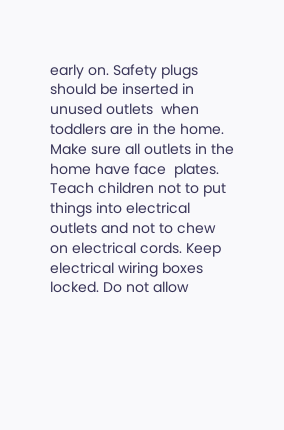early on. Safety plugs should be inserted in unused outlets  when toddlers are in the home. Make sure all outlets in the home have face  plates. Teach children not to put things into electrical outlets and not to chew  on electrical cords. Keep electrical wiring boxes locked. Do not allow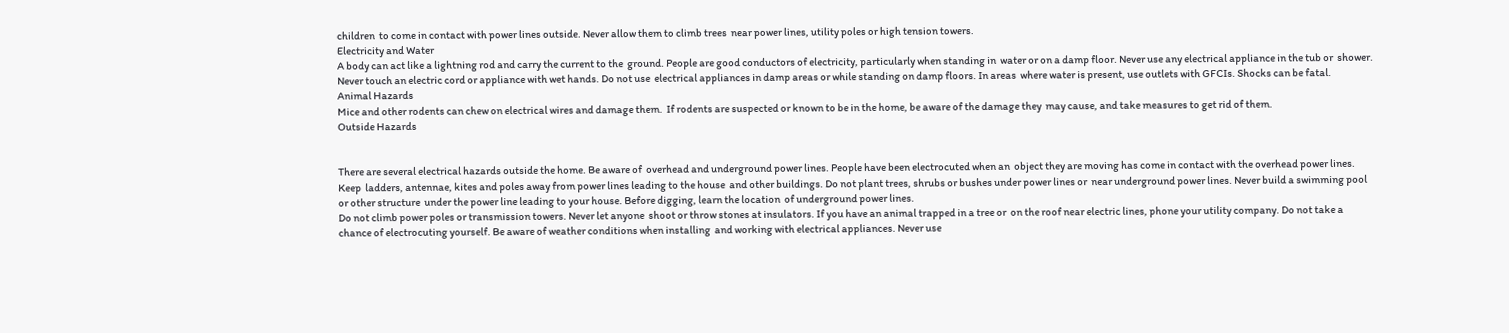children  to come in contact with power lines outside. Never allow them to climb trees  near power lines, utility poles or high tension towers.
Electricity and Water
A body can act like a lightning rod and carry the current to the  ground. People are good conductors of electricity, particularly when standing in  water or on a damp floor. Never use any electrical appliance in the tub or  shower. Never touch an electric cord or appliance with wet hands. Do not use  electrical appliances in damp areas or while standing on damp floors. In areas  where water is present, use outlets with GFCIs. Shocks can be fatal.
Animal Hazards
Mice and other rodents can chew on electrical wires and damage them.  If rodents are suspected or known to be in the home, be aware of the damage they  may cause, and take measures to get rid of them.
Outside Hazards


There are several electrical hazards outside the home. Be aware of  overhead and underground power lines. People have been electrocuted when an  object they are moving has come in contact with the overhead power lines. Keep  ladders, antennae, kites and poles away from power lines leading to the house  and other buildings. Do not plant trees, shrubs or bushes under power lines or  near underground power lines. Never build a swimming pool or other structure  under the power line leading to your house. Before digging, learn the location  of underground power lines.
Do not climb power poles or transmission towers. Never let anyone  shoot or throw stones at insulators. If you have an animal trapped in a tree or  on the roof near electric lines, phone your utility company. Do not take a  chance of electrocuting yourself. Be aware of weather conditions when installing  and working with electrical appliances. Never use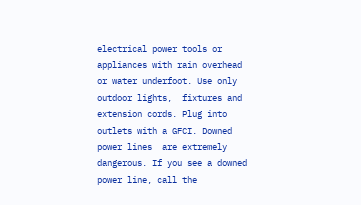electrical power tools or  appliances with rain overhead or water underfoot. Use only outdoor lights,  fixtures and extension cords. Plug into outlets with a GFCI. Downed power lines  are extremely dangerous. If you see a downed power line, call the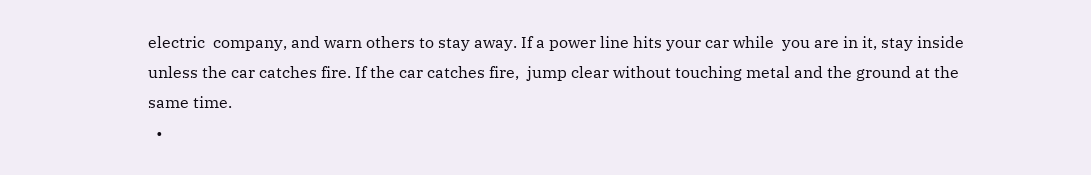electric  company, and warn others to stay away. If a power line hits your car while  you are in it, stay inside unless the car catches fire. If the car catches fire,  jump clear without touching metal and the ground at the same time.
  •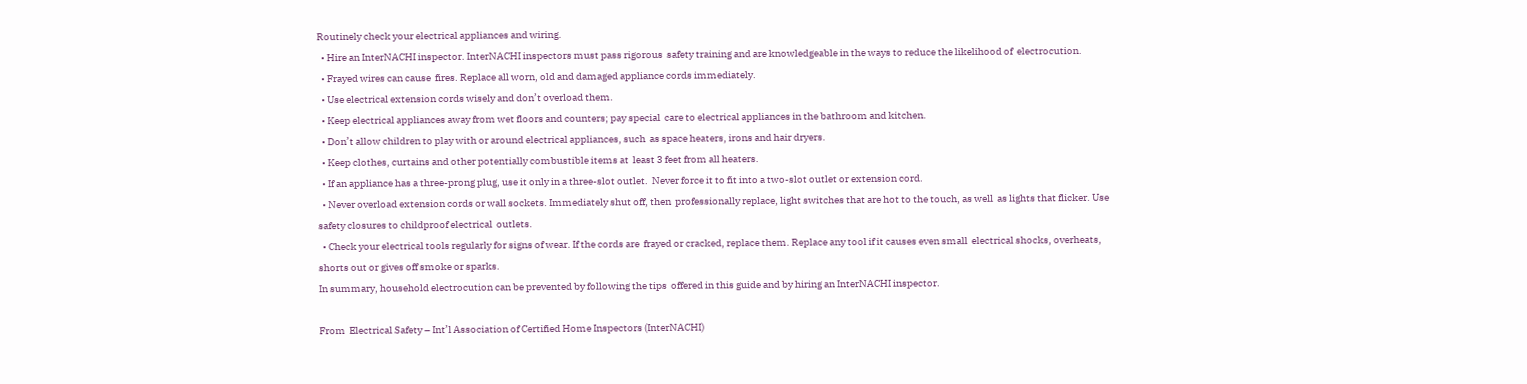Routinely check your electrical appliances and wiring.
  • Hire an InterNACHI inspector. InterNACHI inspectors must pass rigorous  safety training and are knowledgeable in the ways to reduce the likelihood of  electrocution.
  • Frayed wires can cause  fires. Replace all worn, old and damaged appliance cords immediately.
  • Use electrical extension cords wisely and don’t overload them.
  • Keep electrical appliances away from wet floors and counters; pay special  care to electrical appliances in the bathroom and kitchen.
  • Don’t allow children to play with or around electrical appliances, such  as space heaters, irons and hair dryers.
  • Keep clothes, curtains and other potentially combustible items at  least 3 feet from all heaters.
  • If an appliance has a three-prong plug, use it only in a three-slot outlet.  Never force it to fit into a two-slot outlet or extension cord.
  • Never overload extension cords or wall sockets. Immediately shut off, then  professionally replace, light switches that are hot to the touch, as well  as lights that flicker. Use safety closures to childproof electrical  outlets.
  • Check your electrical tools regularly for signs of wear. If the cords are  frayed or cracked, replace them. Replace any tool if it causes even small  electrical shocks, overheats, shorts out or gives off smoke or sparks.
In summary, household electrocution can be prevented by following the tips  offered in this guide and by hiring an InterNACHI inspector.

From  Electrical Safety – Int’l Association of Certified Home Inspectors (InterNACHI)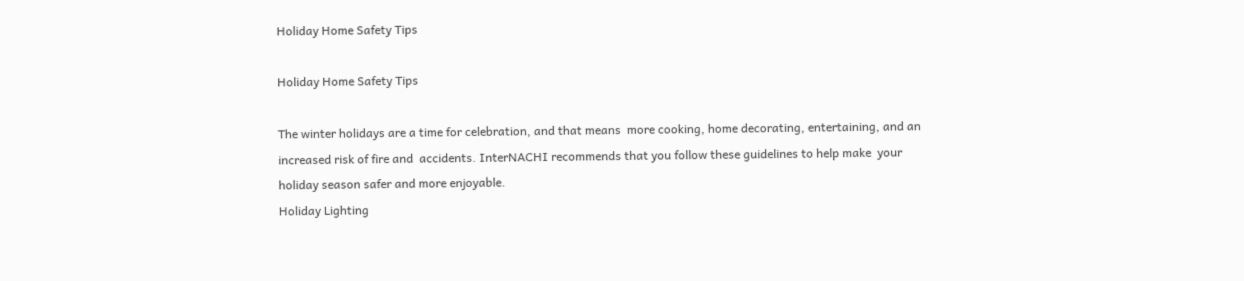Holiday Home Safety Tips

Holiday Home Safety Tips

The winter holidays are a time for celebration, and that means  more cooking, home decorating, entertaining, and an increased risk of fire and  accidents. InterNACHI recommends that you follow these guidelines to help make  your holiday season safer and more enjoyable.
Holiday Lighting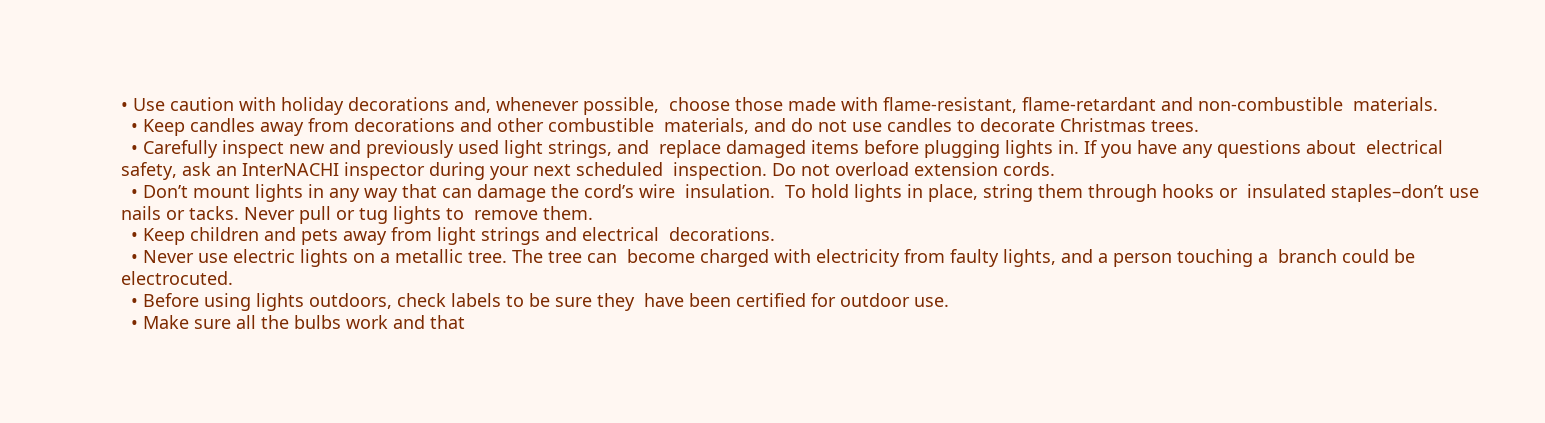• Use caution with holiday decorations and, whenever possible,  choose those made with flame-resistant, flame-retardant and non-combustible  materials.
  • Keep candles away from decorations and other combustible  materials, and do not use candles to decorate Christmas trees.
  • Carefully inspect new and previously used light strings, and  replace damaged items before plugging lights in. If you have any questions about  electrical safety, ask an InterNACHI inspector during your next scheduled  inspection. Do not overload extension cords.
  • Don’t mount lights in any way that can damage the cord’s wire  insulation.  To hold lights in place, string them through hooks or  insulated staples–don’t use nails or tacks. Never pull or tug lights to  remove them.
  • Keep children and pets away from light strings and electrical  decorations.
  • Never use electric lights on a metallic tree. The tree can  become charged with electricity from faulty lights, and a person touching a  branch could be electrocuted.
  • Before using lights outdoors, check labels to be sure they  have been certified for outdoor use.
  • Make sure all the bulbs work and that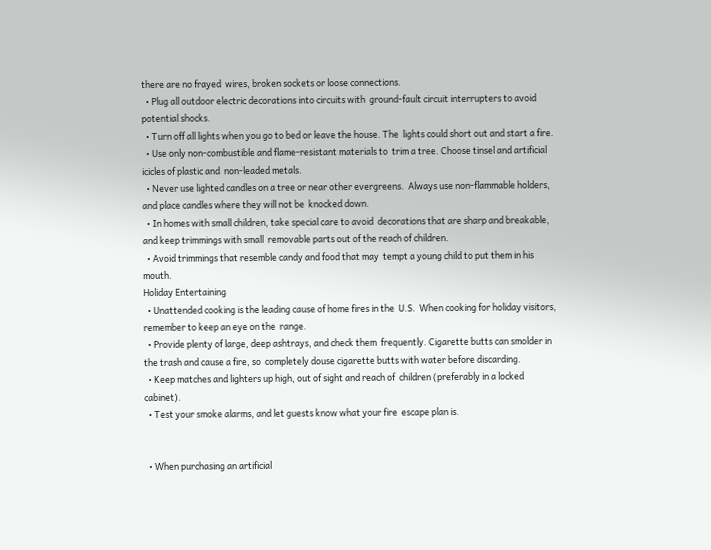there are no frayed  wires, broken sockets or loose connections.
  • Plug all outdoor electric decorations into circuits with  ground-fault circuit interrupters to avoid potential shocks.
  • Turn off all lights when you go to bed or leave the house. The  lights could short out and start a fire.
  • Use only non-combustible and flame-resistant materials to  trim a tree. Choose tinsel and artificial icicles of plastic and  non-leaded metals.
  • Never use lighted candles on a tree or near other evergreens.  Always use non-flammable holders, and place candles where they will not be  knocked down.
  • In homes with small children, take special care to avoid  decorations that are sharp and breakable, and keep trimmings with small  removable parts out of the reach of children.
  • Avoid trimmings that resemble candy and food that may  tempt a young child to put them in his mouth.
Holiday Entertaining
  • Unattended cooking is the leading cause of home fires in the  U.S.  When cooking for holiday visitors, remember to keep an eye on the  range.
  • Provide plenty of large, deep ashtrays, and check them  frequently. Cigarette butts can smolder in the trash and cause a fire, so  completely douse cigarette butts with water before discarding.
  • Keep matches and lighters up high, out of sight and reach of  children (preferably in a locked cabinet).
  • Test your smoke alarms, and let guests know what your fire  escape plan is.


  • When purchasing an artificial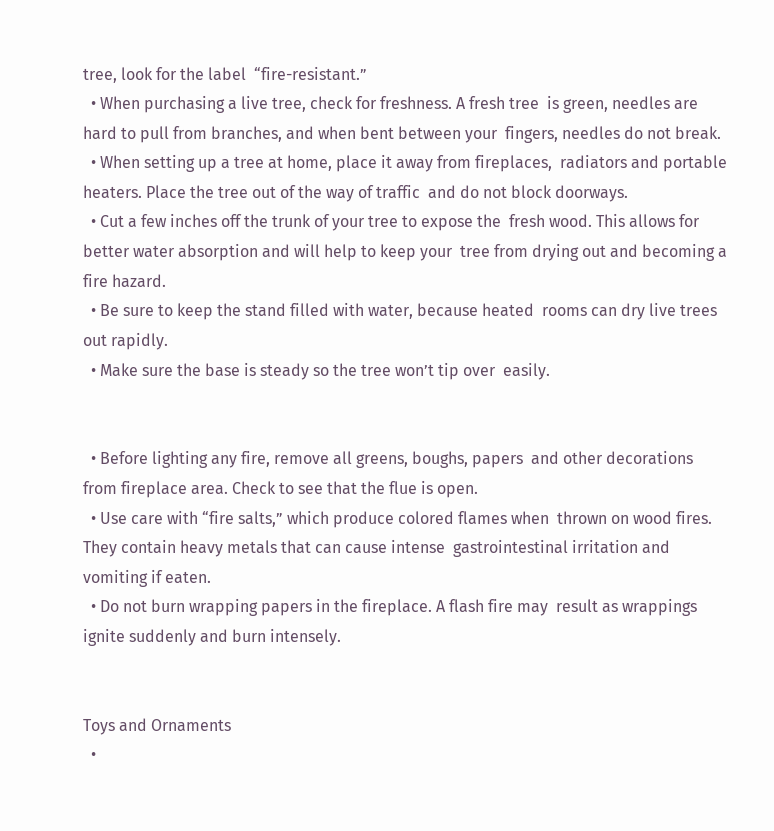tree, look for the label  “fire-resistant.”
  • When purchasing a live tree, check for freshness. A fresh tree  is green, needles are hard to pull from branches, and when bent between your  fingers, needles do not break.
  • When setting up a tree at home, place it away from fireplaces,  radiators and portable heaters. Place the tree out of the way of traffic  and do not block doorways.
  • Cut a few inches off the trunk of your tree to expose the  fresh wood. This allows for better water absorption and will help to keep your  tree from drying out and becoming a fire hazard.
  • Be sure to keep the stand filled with water, because heated  rooms can dry live trees out rapidly.
  • Make sure the base is steady so the tree won’t tip over  easily.


  • Before lighting any fire, remove all greens, boughs, papers  and other decorations from fireplace area. Check to see that the flue is open.
  • Use care with “fire salts,” which produce colored flames when  thrown on wood fires. They contain heavy metals that can cause intense  gastrointestinal irritation and vomiting if eaten.
  • Do not burn wrapping papers in the fireplace. A flash fire may  result as wrappings ignite suddenly and burn intensely.


Toys and Ornaments
  •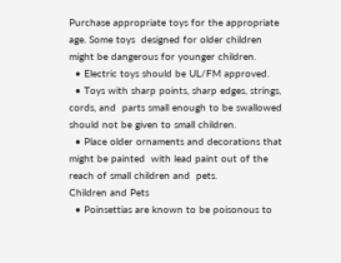Purchase appropriate toys for the appropriate age. Some toys  designed for older children might be dangerous for younger children.
  • Electric toys should be UL/FM approved.
  • Toys with sharp points, sharp edges, strings, cords, and  parts small enough to be swallowed should not be given to small children.
  • Place older ornaments and decorations that might be painted  with lead paint out of the reach of small children and  pets.
Children and Pets
  • Poinsettias are known to be poisonous to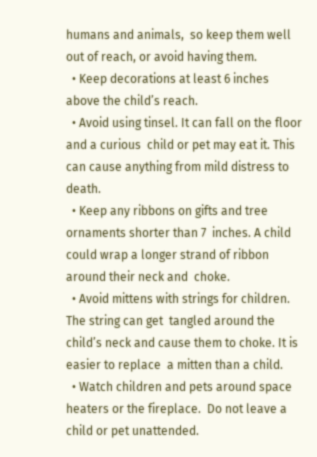humans and animals,  so keep them well out of reach, or avoid having them.
  • Keep decorations at least 6 inches above the child’s reach.
  • Avoid using tinsel. It can fall on the floor and a curious  child or pet may eat it. This can cause anything from mild distress to death.
  • Keep any ribbons on gifts and tree ornaments shorter than 7  inches. A child could wrap a longer strand of ribbon around their neck and  choke.
  • Avoid mittens with strings for children. The string can get  tangled around the child’s neck and cause them to choke. It is easier to replace  a mitten than a child.
  • Watch children and pets around space heaters or the fireplace.  Do not leave a child or pet unattended.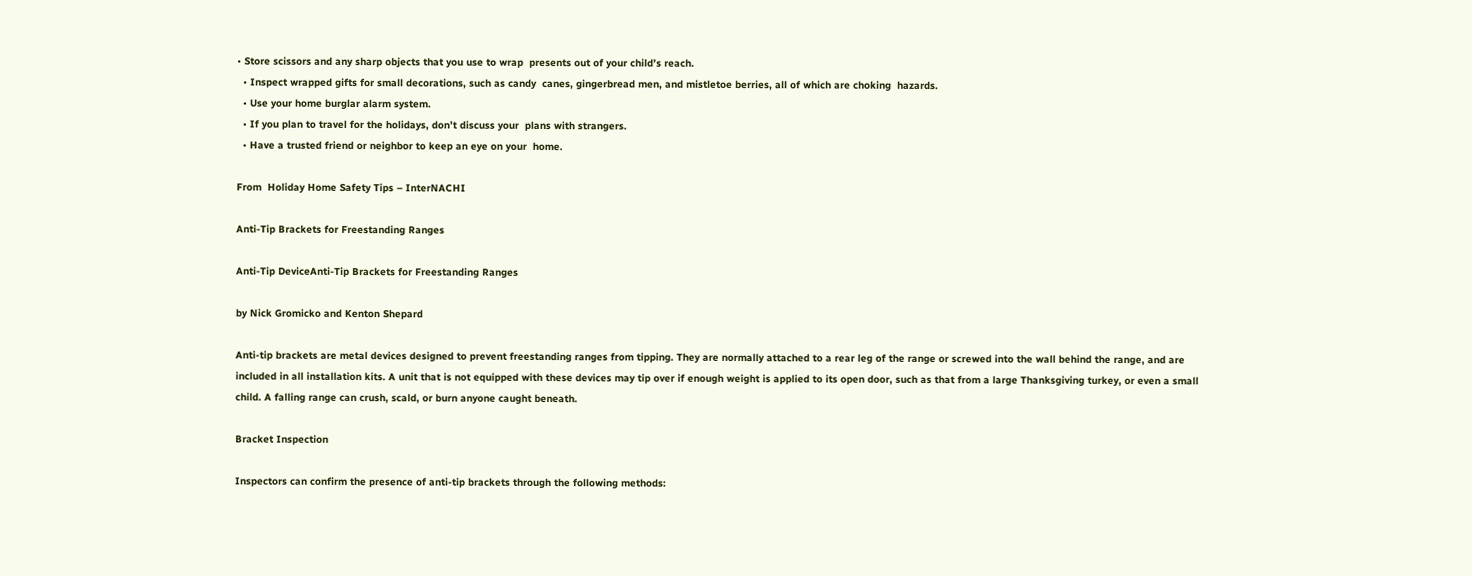• Store scissors and any sharp objects that you use to wrap  presents out of your child’s reach.
  • Inspect wrapped gifts for small decorations, such as candy  canes, gingerbread men, and mistletoe berries, all of which are choking  hazards.
  • Use your home burglar alarm system.
  • If you plan to travel for the holidays, don’t discuss your  plans with strangers.
  • Have a trusted friend or neighbor to keep an eye on your  home.

From  Holiday Home Safety Tips – InterNACHI

Anti-Tip Brackets for Freestanding Ranges

Anti-Tip DeviceAnti-Tip Brackets for Freestanding Ranges

by Nick Gromicko and Kenton Shepard

Anti-tip brackets are metal devices designed to prevent freestanding ranges from tipping. They are normally attached to a rear leg of the range or screwed into the wall behind the range, and are included in all installation kits. A unit that is not equipped with these devices may tip over if enough weight is applied to its open door, such as that from a large Thanksgiving turkey, or even a small child. A falling range can crush, scald, or burn anyone caught beneath.

Bracket Inspection

Inspectors can confirm the presence of anti-tip brackets through the following methods: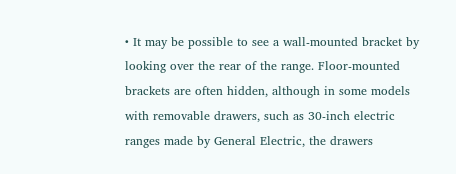• It may be possible to see a wall-mounted bracket by looking over the rear of the range. Floor-mounted brackets are often hidden, although in some models with removable drawers, such as 30-inch electric ranges made by General Electric, the drawers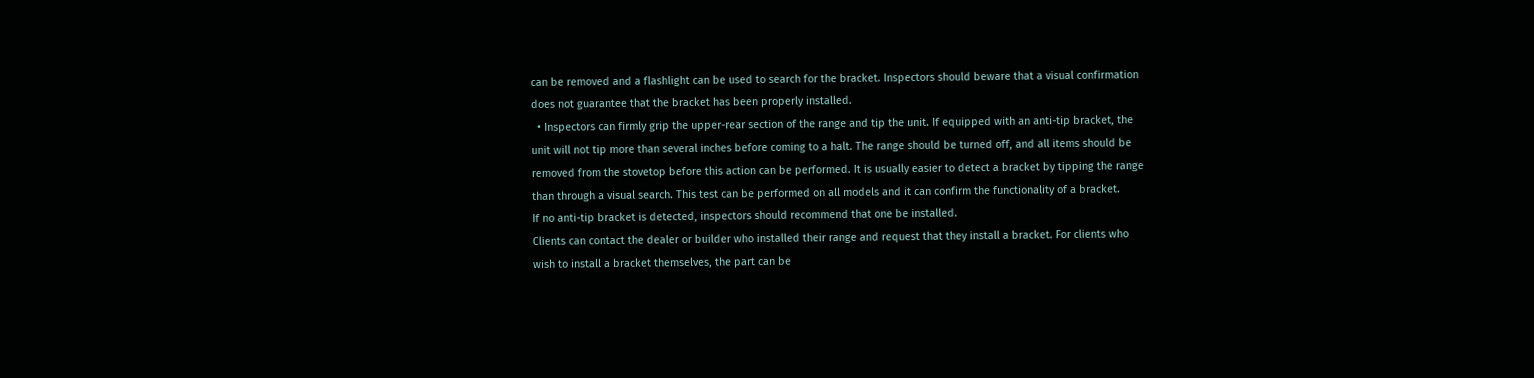can be removed and a flashlight can be used to search for the bracket. Inspectors should beware that a visual confirmation does not guarantee that the bracket has been properly installed.
  • Inspectors can firmly grip the upper-rear section of the range and tip the unit. If equipped with an anti-tip bracket, the unit will not tip more than several inches before coming to a halt. The range should be turned off, and all items should be removed from the stovetop before this action can be performed. It is usually easier to detect a bracket by tipping the range than through a visual search. This test can be performed on all models and it can confirm the functionality of a bracket.
If no anti-tip bracket is detected, inspectors should recommend that one be installed.
Clients can contact the dealer or builder who installed their range and request that they install a bracket. For clients who wish to install a bracket themselves, the part can be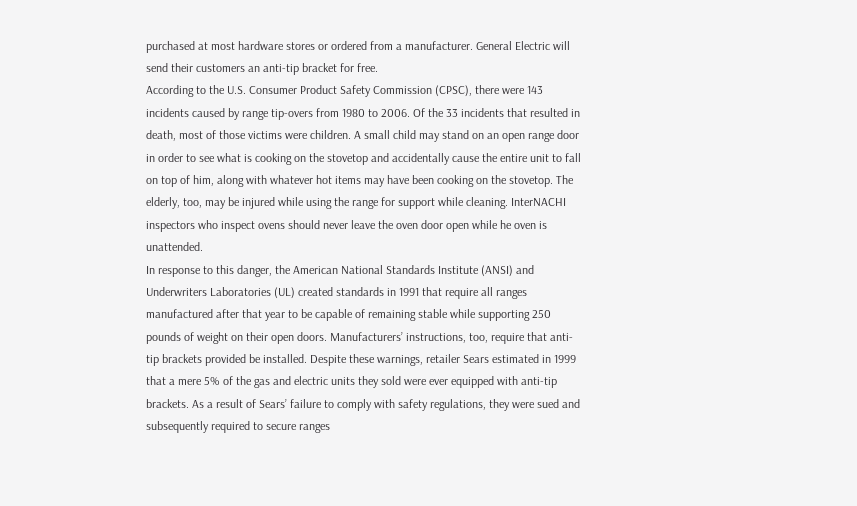purchased at most hardware stores or ordered from a manufacturer. General Electric will send their customers an anti-tip bracket for free.
According to the U.S. Consumer Product Safety Commission (CPSC), there were 143 incidents caused by range tip-overs from 1980 to 2006. Of the 33 incidents that resulted in death, most of those victims were children. A small child may stand on an open range door in order to see what is cooking on the stovetop and accidentally cause the entire unit to fall on top of him, along with whatever hot items may have been cooking on the stovetop. The elderly, too, may be injured while using the range for support while cleaning. InterNACHI inspectors who inspect ovens should never leave the oven door open while he oven is unattended.
In response to this danger, the American National Standards Institute (ANSI) and Underwriters Laboratories (UL) created standards in 1991 that require all ranges manufactured after that year to be capable of remaining stable while supporting 250 pounds of weight on their open doors. Manufacturers’ instructions, too, require that anti-tip brackets provided be installed. Despite these warnings, retailer Sears estimated in 1999 that a mere 5% of the gas and electric units they sold were ever equipped with anti-tip brackets. As a result of Sears’ failure to comply with safety regulations, they were sued and subsequently required to secure ranges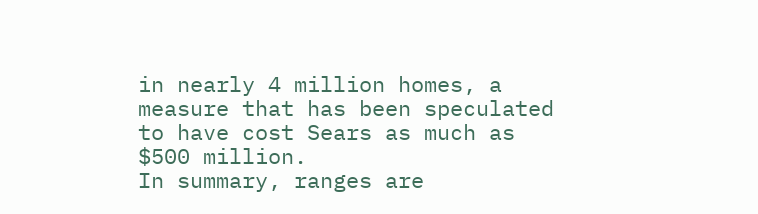in nearly 4 million homes, a measure that has been speculated to have cost Sears as much as $500 million.
In summary, ranges are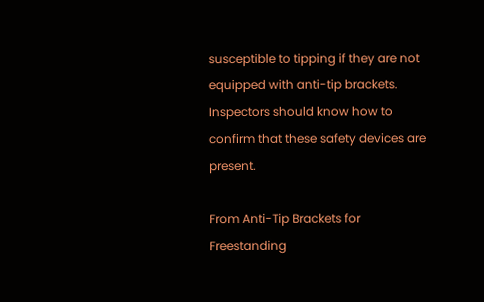susceptible to tipping if they are not equipped with anti-tip brackets. Inspectors should know how to confirm that these safety devices are present.

From Anti-Tip Brackets for Freestanding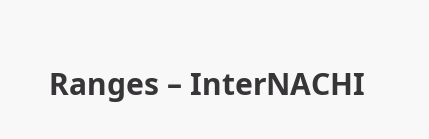Ranges – InterNACHI